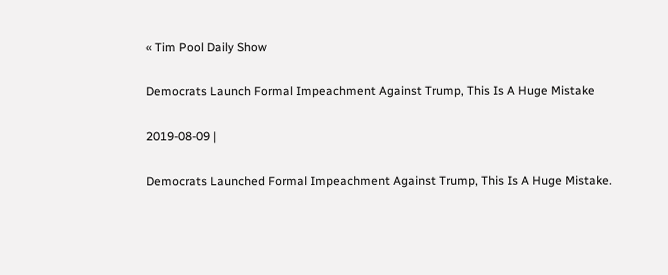« Tim Pool Daily Show

Democrats Launch Formal Impeachment Against Trump, This Is A Huge Mistake

2019-08-09 |

Democrats Launched Formal Impeachment Against Trump, This Is A Huge Mistake.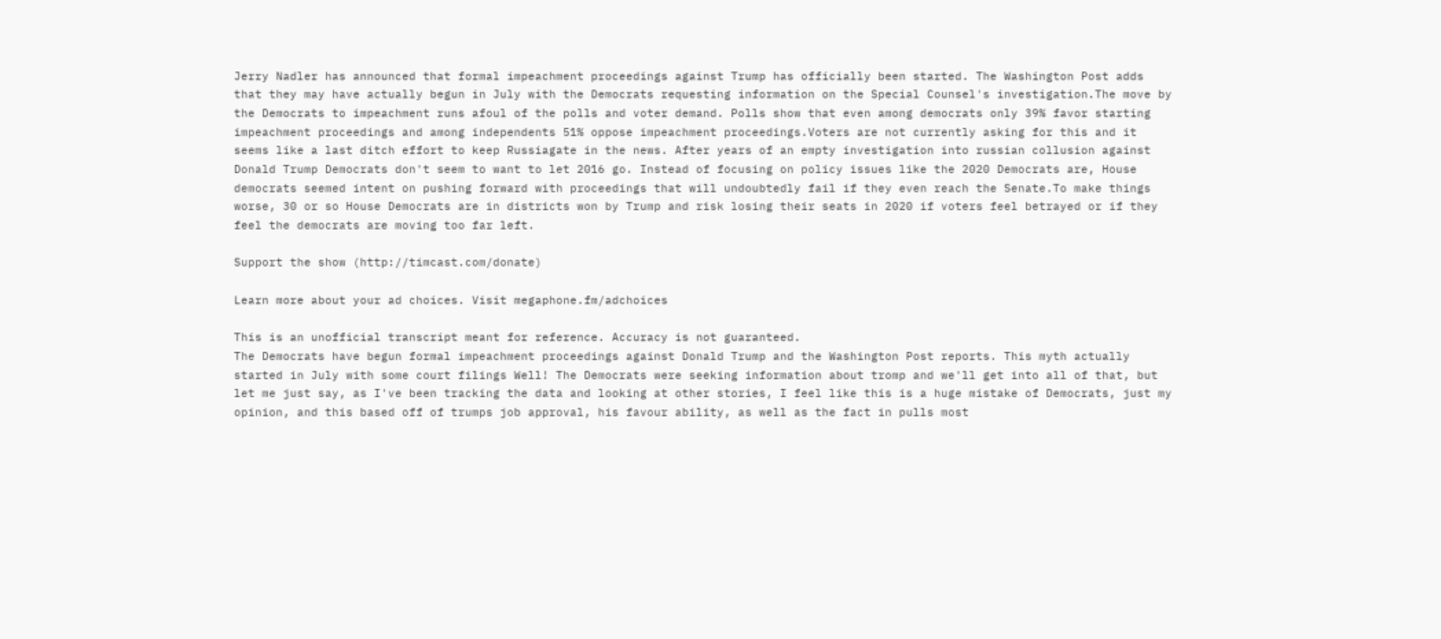Jerry Nadler has announced that formal impeachment proceedings against Trump has officially been started. The Washington Post adds that they may have actually begun in July with the Democrats requesting information on the Special Counsel's investigation.The move by the Democrats to impeachment runs afoul of the polls and voter demand. Polls show that even among democrats only 39% favor starting impeachment proceedings and among independents 51% oppose impeachment proceedings.Voters are not currently asking for this and it seems like a last ditch effort to keep Russiagate in the news. After years of an empty investigation into russian collusion against Donald Trump Democrats don't seem to want to let 2016 go. Instead of focusing on policy issues like the 2020 Democrats are, House democrats seemed intent on pushing forward with proceedings that will undoubtedly fail if they even reach the Senate.To make things worse, 30 or so House Democrats are in districts won by Trump and risk losing their seats in 2020 if voters feel betrayed or if they feel the democrats are moving too far left.

Support the show (http://timcast.com/donate)

Learn more about your ad choices. Visit megaphone.fm/adchoices

This is an unofficial transcript meant for reference. Accuracy is not guaranteed.
The Democrats have begun formal impeachment proceedings against Donald Trump and the Washington Post reports. This myth actually started in July with some court filings Well! The Democrats were seeking information about tromp and we'll get into all of that, but let me just say, as I've been tracking the data and looking at other stories, I feel like this is a huge mistake of Democrats, just my opinion, and this based off of trumps job approval, his favour ability, as well as the fact in pulls most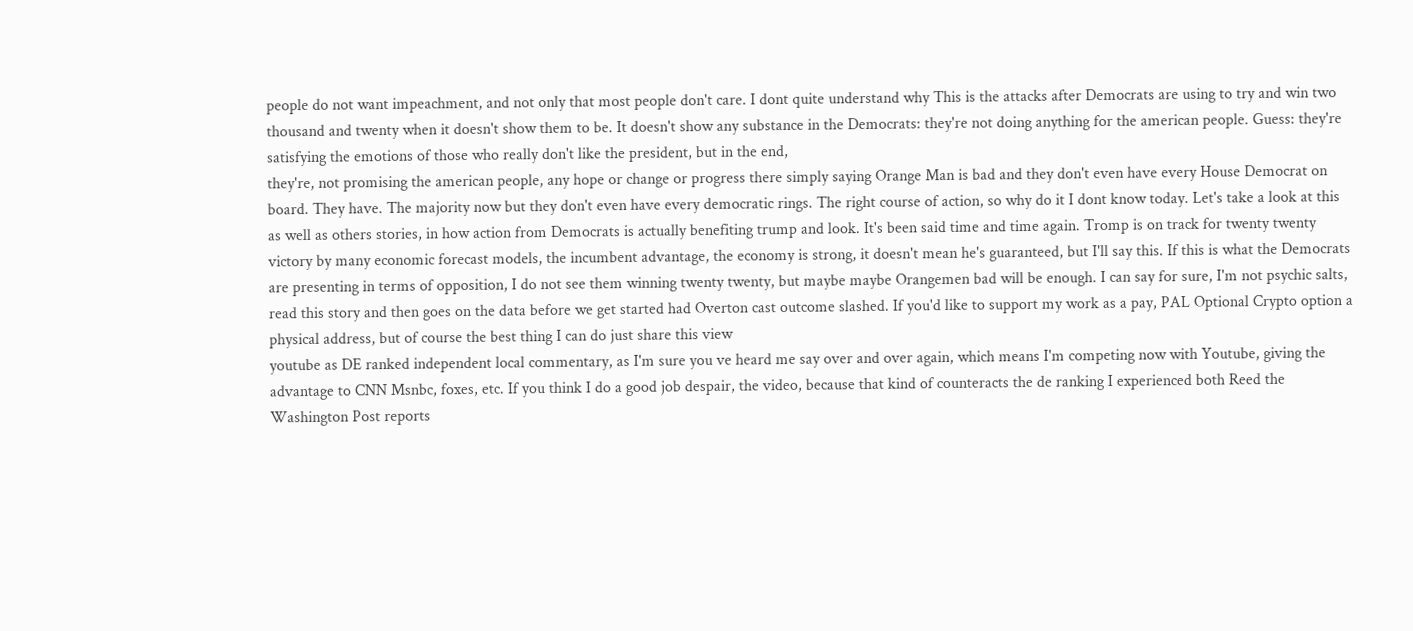people do not want impeachment, and not only that most people don't care. I dont quite understand why This is the attacks after Democrats are using to try and win two thousand and twenty when it doesn't show them to be. It doesn't show any substance in the Democrats: they're not doing anything for the american people. Guess: they're satisfying the emotions of those who really don't like the president, but in the end,
they're, not promising the american people, any hope or change or progress there simply saying Orange Man is bad and they don't even have every House Democrat on board. They have. The majority now but they don't even have every democratic rings. The right course of action, so why do it I dont know today. Let's take a look at this as well as others stories, in how action from Democrats is actually benefiting trump and look. It's been said time and time again. Tromp is on track for twenty twenty victory by many economic forecast models, the incumbent advantage, the economy is strong, it doesn't mean he's guaranteed, but I'll say this. If this is what the Democrats are presenting in terms of opposition, I do not see them winning twenty twenty, but maybe maybe Orangemen bad will be enough. I can say for sure, I'm not psychic salts, read this story and then goes on the data before we get started had Overton cast outcome slashed. If you'd like to support my work as a pay, PAL Optional Crypto option a physical address, but of course the best thing I can do just share this view
youtube as DE ranked independent local commentary, as I'm sure you ve heard me say over and over again, which means I'm competing now with Youtube, giving the advantage to CNN Msnbc, foxes, etc. If you think I do a good job despair, the video, because that kind of counteracts the de ranking I experienced both Reed the Washington Post reports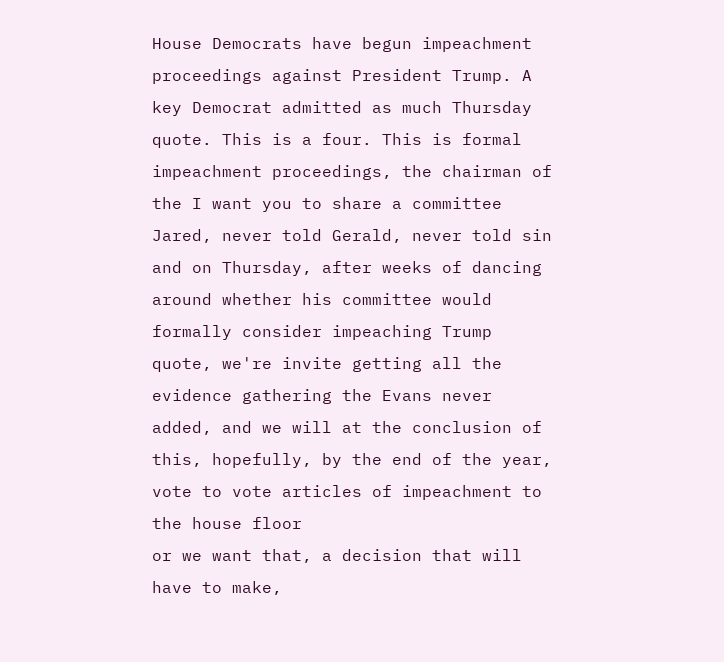House Democrats have begun impeachment proceedings against President Trump. A key Democrat admitted as much Thursday quote. This is a four. This is formal impeachment proceedings, the chairman of the I want you to share a committee Jared, never told Gerald, never told sin and on Thursday, after weeks of dancing around whether his committee would formally consider impeaching Trump quote, we're invite getting all the evidence gathering the Evans never added, and we will at the conclusion of this, hopefully, by the end of the year, vote to vote articles of impeachment to the house floor
or we want that, a decision that will have to make,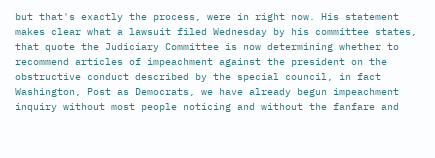but that's exactly the process, were in right now. His statement makes clear what a lawsuit filed Wednesday by his committee states, that quote the Judiciary Committee is now determining whether to recommend articles of impeachment against the president on the obstructive conduct described by the special council, in fact Washington, Post as Democrats, we have already begun impeachment inquiry without most people noticing and without the fanfare and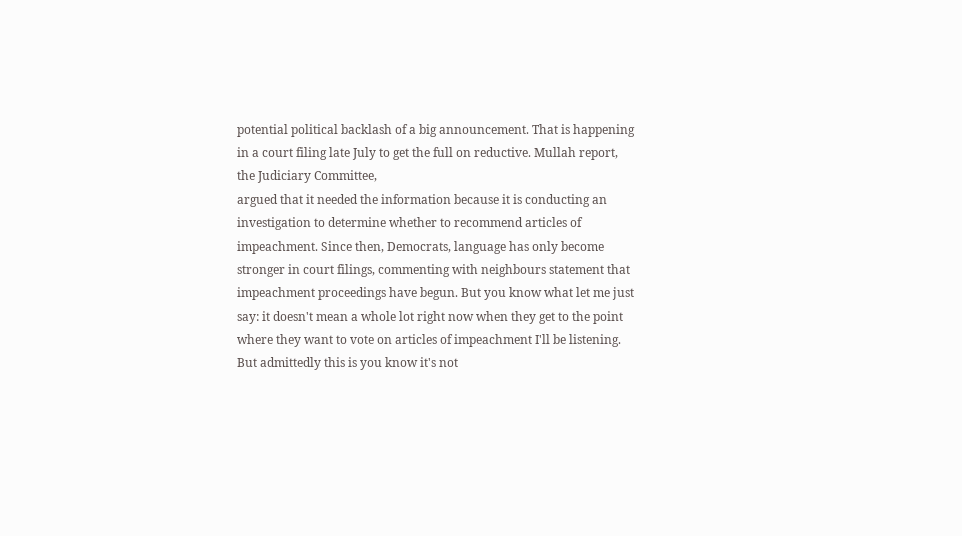potential political backlash of a big announcement. That is happening in a court filing late July to get the full on reductive. Mullah report, the Judiciary Committee,
argued that it needed the information because it is conducting an investigation to determine whether to recommend articles of impeachment. Since then, Democrats, language has only become stronger in court filings, commenting with neighbours statement that impeachment proceedings have begun. But you know what let me just say: it doesn't mean a whole lot right now when they get to the point where they want to vote on articles of impeachment I'll be listening. But admittedly this is you know it's not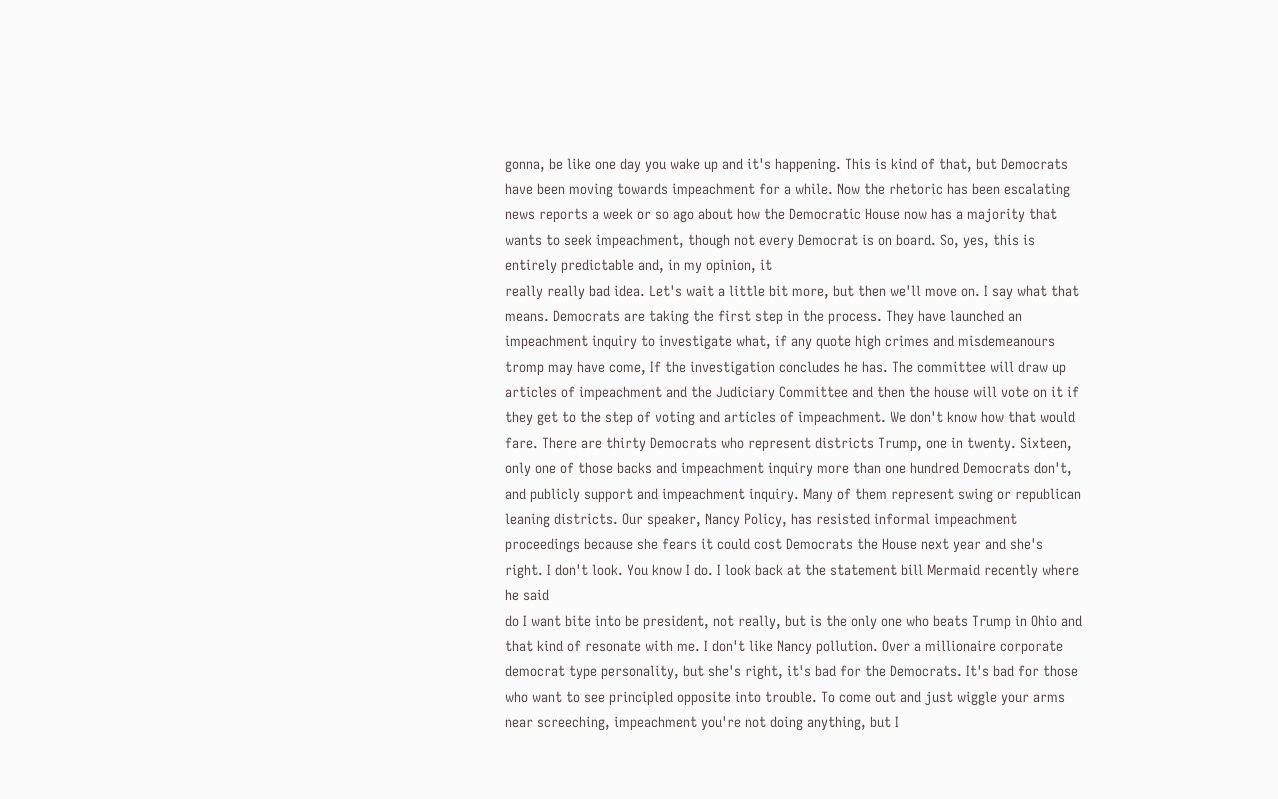gonna, be like one day you wake up and it's happening. This is kind of that, but Democrats have been moving towards impeachment for a while. Now the rhetoric has been escalating news reports a week or so ago about how the Democratic House now has a majority that wants to seek impeachment, though not every Democrat is on board. So, yes, this is entirely predictable and, in my opinion, it
really really bad idea. Let's wait a little bit more, but then we'll move on. I say what that means. Democrats are taking the first step in the process. They have launched an impeachment inquiry to investigate what, if any quote high crimes and misdemeanours tromp may have come, If the investigation concludes he has. The committee will draw up articles of impeachment and the Judiciary Committee and then the house will vote on it if they get to the step of voting and articles of impeachment. We don't know how that would fare. There are thirty Democrats who represent districts Trump, one in twenty. Sixteen, only one of those backs and impeachment inquiry more than one hundred Democrats don't, and publicly support and impeachment inquiry. Many of them represent swing or republican leaning districts. Our speaker, Nancy Policy, has resisted informal impeachment proceedings because she fears it could cost Democrats the House next year and she's right. I don't look. You know I do. I look back at the statement bill Mermaid recently where he said
do I want bite into be president, not really, but is the only one who beats Trump in Ohio and that kind of resonate with me. I don't like Nancy pollution. Over a millionaire corporate democrat type personality, but she's right, it's bad for the Democrats. It's bad for those who want to see principled opposite into trouble. To come out and just wiggle your arms near screeching, impeachment you're not doing anything, but I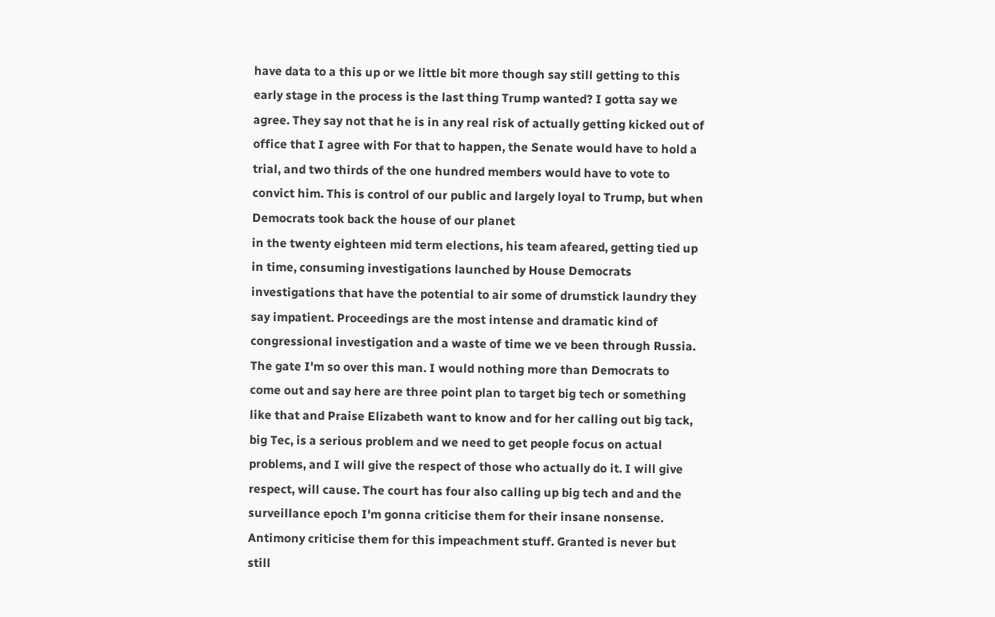have data to a this up or we little bit more though say still getting to this early stage in the process is the last thing Trump wanted? I gotta say we agree. They say not that he is in any real risk of actually getting kicked out of office that I agree with For that to happen, the Senate would have to hold a trial, and two thirds of the one hundred members would have to vote to convict him. This is control of our public and largely loyal to Trump, but when Democrats took back the house of our planet
in the twenty eighteen mid term elections, his team afeared, getting tied up in time, consuming investigations launched by House Democrats investigations that have the potential to air some of drumstick laundry they say impatient. Proceedings are the most intense and dramatic kind of congressional investigation and a waste of time we ve been through Russia. The gate I'm so over this man. I would nothing more than Democrats to come out and say here are three point plan to target big tech or something like that and Praise Elizabeth want to know and for her calling out big tack, big Tec, is a serious problem and we need to get people focus on actual problems, and I will give the respect of those who actually do it. I will give respect, will cause. The court has four also calling up big tech and and the surveillance epoch I'm gonna criticise them for their insane nonsense. Antimony criticise them for this impeachment stuff. Granted is never but still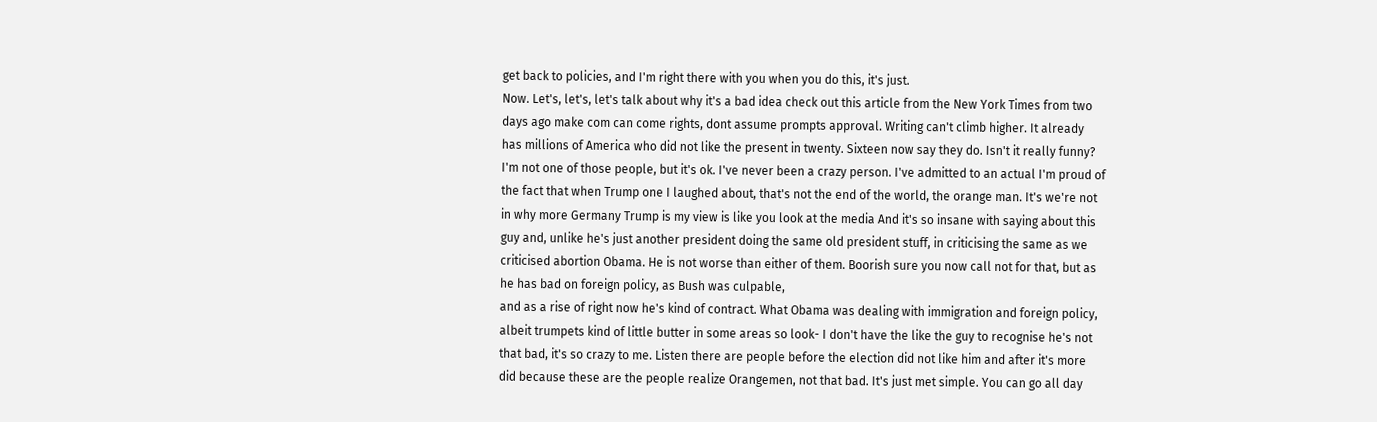get back to policies, and I'm right there with you when you do this, it's just.
Now. Let's, let's, let's talk about why it's a bad idea check out this article from the New York Times from two days ago make com can come rights, dont assume prompts approval. Writing can't climb higher. It already has millions of America who did not like the present in twenty. Sixteen now say they do. Isn't it really funny? I'm not one of those people, but it's ok. I've never been a crazy person. I've admitted to an actual I'm proud of the fact that when Trump one I laughed about, that's not the end of the world, the orange man. It's we're not in why more Germany Trump is my view is like you look at the media And it's so insane with saying about this guy and, unlike he's just another president doing the same old president stuff, in criticising the same as we criticised abortion Obama. He is not worse than either of them. Boorish sure you now call not for that, but as he has bad on foreign policy, as Bush was culpable,
and as a rise of right now he's kind of contract. What Obama was dealing with immigration and foreign policy, albeit trumpets kind of little butter in some areas so look- I don't have the like the guy to recognise he's not that bad, it's so crazy to me. Listen there are people before the election did not like him and after it's more did because these are the people realize Orangemen, not that bad. It's just met simple. You can go all day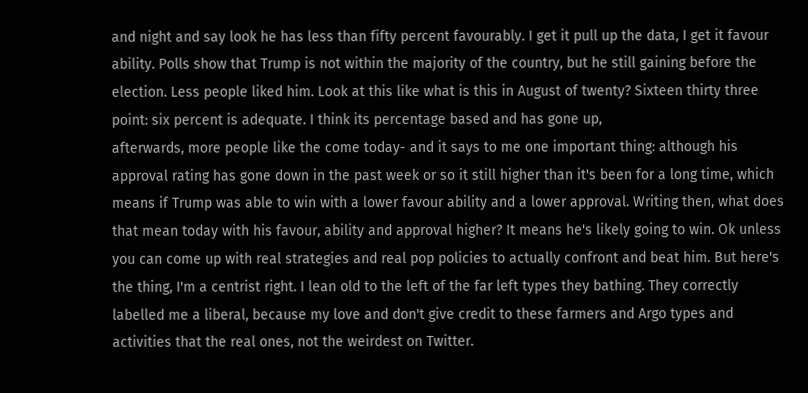and night and say look he has less than fifty percent favourably. I get it pull up the data, I get it favour ability. Polls show that Trump is not within the majority of the country, but he still gaining before the election. Less people liked him. Look at this like what is this in August of twenty? Sixteen thirty three point: six percent is adequate. I think its percentage based and has gone up,
afterwards, more people like the come today- and it says to me one important thing: although his approval rating has gone down in the past week or so it still higher than it's been for a long time, which means if Trump was able to win with a lower favour ability and a lower approval. Writing then, what does that mean today with his favour, ability and approval higher? It means he's likely going to win. Ok unless you can come up with real strategies and real pop policies to actually confront and beat him. But here's the thing, I'm a centrist right. I lean old to the left of the far left types they bathing. They correctly labelled me a liberal, because my love and don't give credit to these farmers and Argo types and activities that the real ones, not the weirdest on Twitter.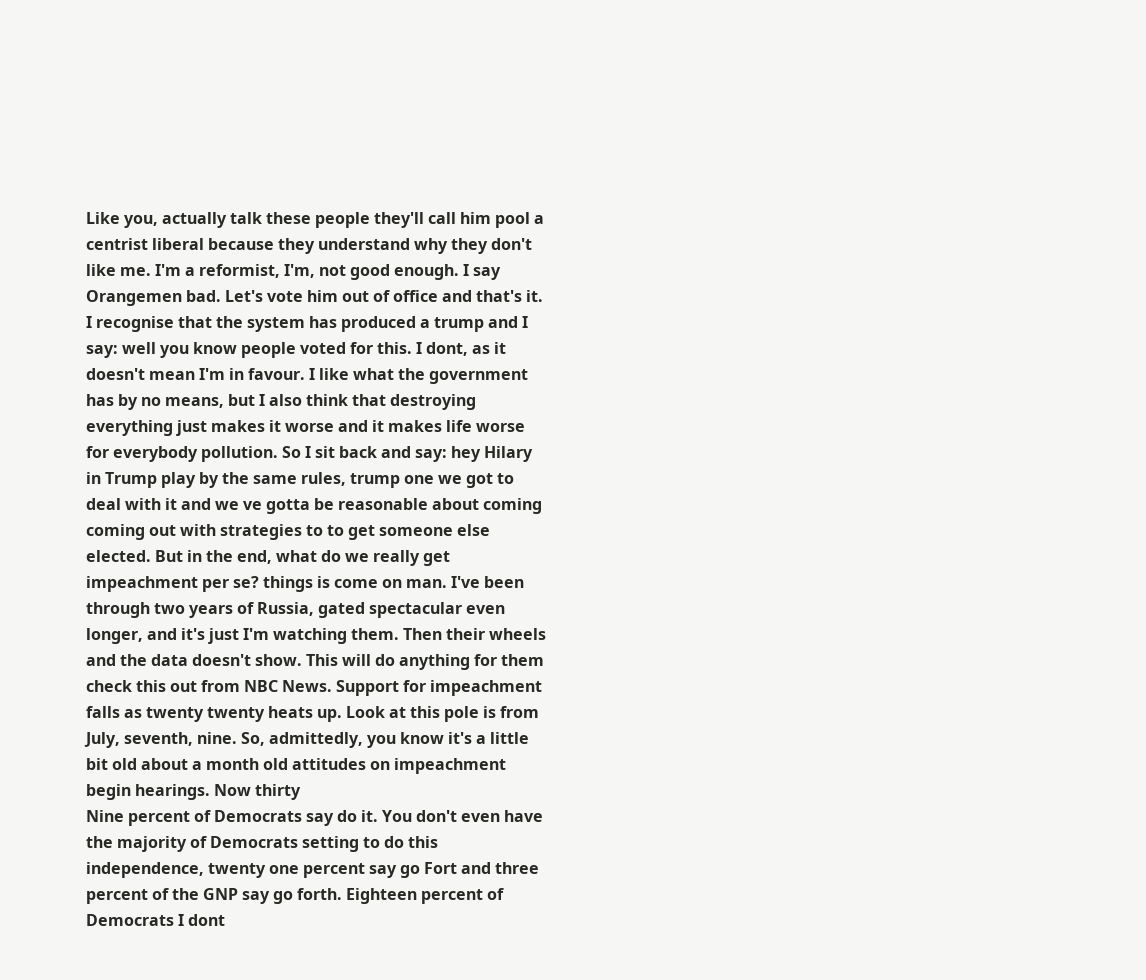Like you, actually talk these people they'll call him pool a centrist liberal because they understand why they don't like me. I'm a reformist, I'm, not good enough. I say Orangemen bad. Let's vote him out of office and that's it.
I recognise that the system has produced a trump and I say: well you know people voted for this. I dont, as it doesn't mean I'm in favour. I like what the government has by no means, but I also think that destroying everything just makes it worse and it makes life worse for everybody pollution. So I sit back and say: hey Hilary in Trump play by the same rules, trump one we got to deal with it and we ve gotta be reasonable about coming coming out with strategies to to get someone else elected. But in the end, what do we really get impeachment per se? things is come on man. I've been through two years of Russia, gated spectacular even longer, and it's just I'm watching them. Then their wheels and the data doesn't show. This will do anything for them check this out from NBC News. Support for impeachment falls as twenty twenty heats up. Look at this pole is from July, seventh, nine. So, admittedly, you know it's a little bit old about a month old attitudes on impeachment begin hearings. Now thirty
Nine percent of Democrats say do it. You don't even have the majority of Democrats setting to do this independence, twenty one percent say go Fort and three percent of the GNP say go forth. Eighteen percent of Democrats I dont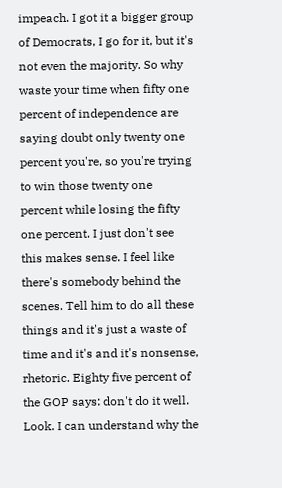impeach. I got it a bigger group of Democrats, I go for it, but it's not even the majority. So why waste your time when fifty one percent of independence are saying doubt only twenty one percent you're, so you're trying to win those twenty one percent while losing the fifty one percent. I just don't see this makes sense. I feel like there's somebody behind the scenes. Tell him to do all these things and it's just a waste of time and it's and it's nonsense, rhetoric. Eighty five percent of the GOP says: don't do it well. Look. I can understand why the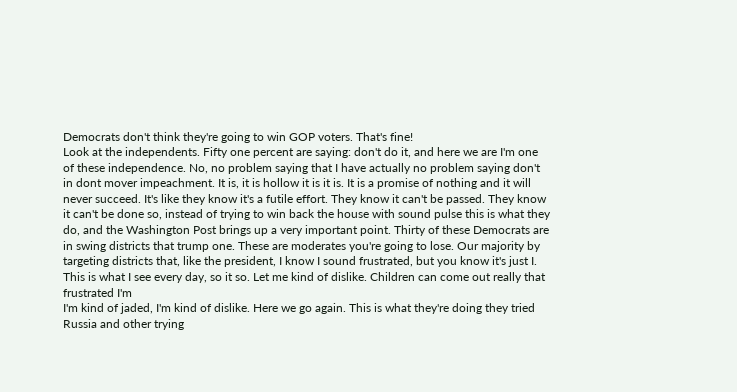Democrats don't think they're going to win GOP voters. That's fine!
Look at the independents. Fifty one percent are saying: don't do it, and here we are I'm one of these independence. No, no problem saying that I have actually no problem saying don't in dont mover impeachment. It is, it is hollow it is it is. It is a promise of nothing and it will never succeed. It's like they know it's a futile effort. They know it can't be passed. They know it can't be done so, instead of trying to win back the house with sound pulse this is what they do, and the Washington Post brings up a very important point. Thirty of these Democrats are in swing districts that trump one. These are moderates you're going to lose. Our majority by targeting districts that, like the president, I know I sound frustrated, but you know it's just I. This is what I see every day, so it so. Let me kind of dislike. Children can come out really that frustrated I'm
I'm kind of jaded, I'm kind of dislike. Here we go again. This is what they're doing they tried Russia and other trying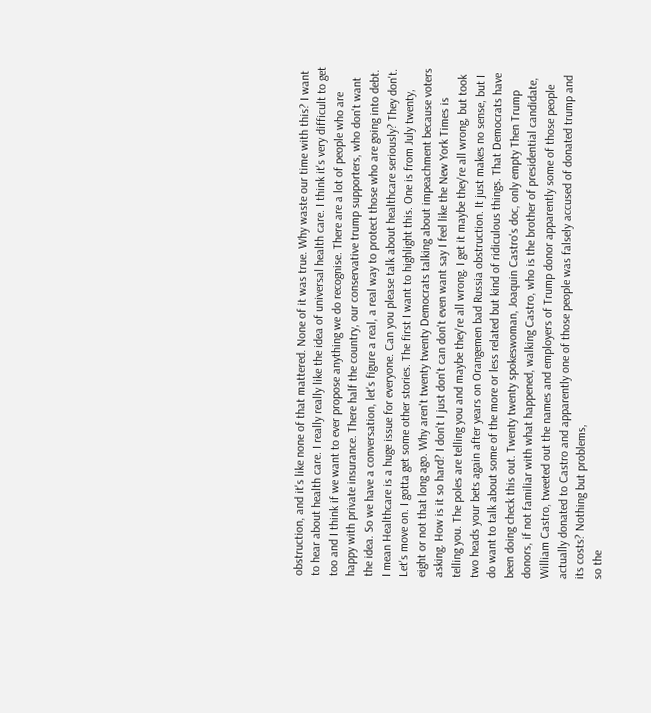obstruction, and it's like none of that mattered. None of it was true. Why waste our time with this? I want to hear about health care. I really really like the idea of universal health care. I think it's very difficult to get too and I think if we want to ever propose anything we do recognise. There are a lot of people who are happy with private insurance. There half the country, our conservative trump supporters, who don't want the idea. So we have a conversation, let's figure a real, a real way to protect those who are going into debt. I mean Healthcare is a huge issue for everyone. Can you please talk about healthcare seriously? They don't. Let's move on. I gotta get some other stories. The first I want to highlight this. One is from July twenty, eight or not that long ago. Why aren't twenty twenty Democrats talking about impeachment because voters
asking. How is it so hard? I don't I just don't can don't even want say I feel like the New York Times is telling you. The poles are telling you and maybe they're all wrong. I get it maybe they're all wrong, but took two heads your bets again after years on Orangemen bad Russia obstruction. It just makes no sense, but I do want to talk about some of the more or less related but kind of ridiculous things. That Democrats have been doing check this out. Twenty twenty spokeswoman, Joaquin Castro's doc, only empty Then Trump donors, if not familiar with what happened, walking Castro, who is the brother of presidential candidate, William Castro, tweeted out the names and employers of Trump donor apparently some of those people actually donated to Castro and apparently one of those people was falsely accused of donated trump and its costs? Nothing but problems,
so the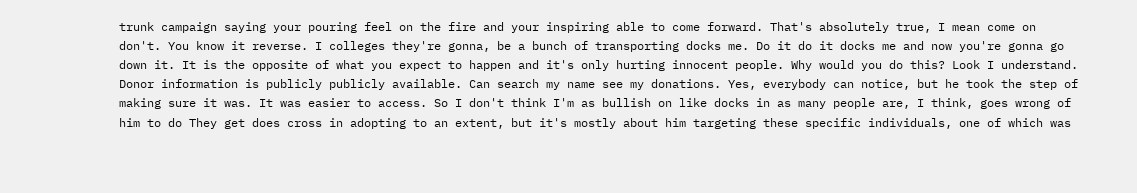trunk campaign saying your pouring feel on the fire and your inspiring able to come forward. That's absolutely true, I mean come on don't. You know it reverse. I colleges they're gonna, be a bunch of transporting docks me. Do it do it docks me and now you're gonna go down it. It is the opposite of what you expect to happen and it's only hurting innocent people. Why would you do this? Look I understand. Donor information is publicly publicly available. Can search my name see my donations. Yes, everybody can notice, but he took the step of making sure it was. It was easier to access. So I don't think I'm as bullish on like docks in as many people are, I think, goes wrong of him to do They get does cross in adopting to an extent, but it's mostly about him targeting these specific individuals, one of which was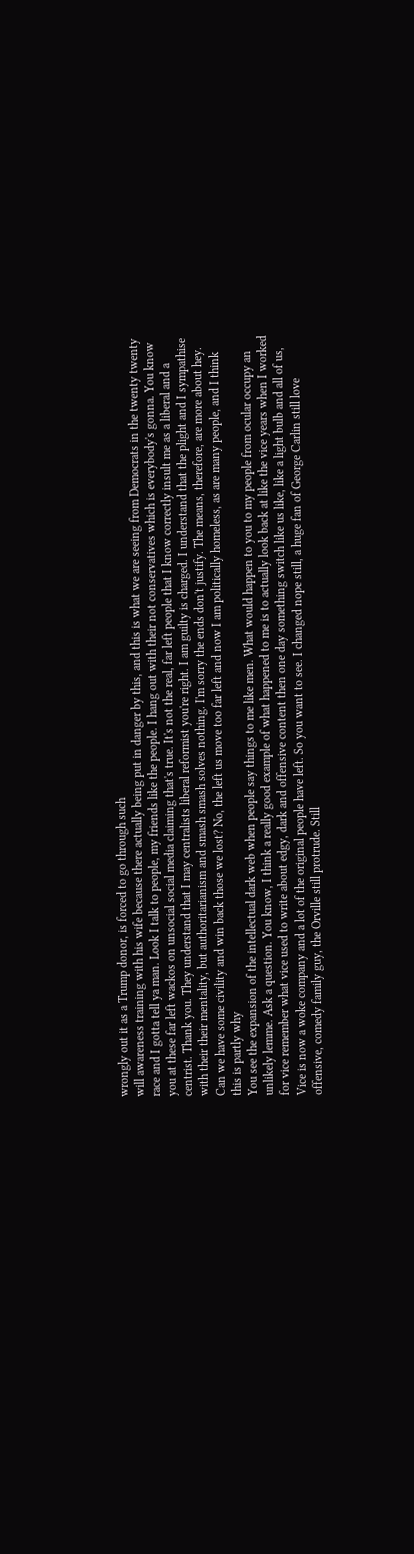wrongly out it as a Trump donor, is forced to go through such
will awareness training with his wife because there actually being put in danger by this, and this is what we are seeing from Democrats in the twenty twenty race and I gotta tell ya man. Look I talk to people, my friends like the people. I hang out with their not conservatives which is everybody's gonna. You know you at these far left wackos on unsocial social media claiming that's true. It's not the real, far left people that I know correctly insult me as a liberal and a centrist. Thank you. They understand that I may centralists liberal reformist you're right. I am guilty is charged. I understand that the plight and I sympathise with their their mentality, but authoritarianism and smash smash solves nothing. I'm sorry the ends don't justify. The means, therefore, are more about hey. Can we have some civility and win back those we lost? No, the left us move too far left and now I am politically homeless, as are many people, and I think this is partly why
You see the expansion of the intellectual dark web when people say things to me like men. What would happen to you to my people from ocular occupy an unlikely lemme. Ask a question. You know, I think a really good example of what happened to me is to actually look back at like the vice years when I worked for vice remember what vice used to write about edgy, dark and offensive content then one day something switch like us like, like a light bulb and all of us,
Vice is now a woke company and a lot of the original people have left. So you want to see. I changed nope still, a huge fan of George Carlin still love offensive, comedy family guy, the Orville still protrude. Still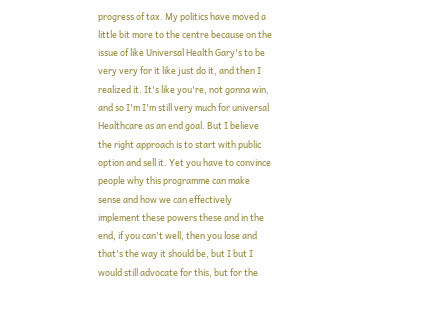progress of tax. My politics have moved a little bit more to the centre because on the issue of like Universal Health Gary's to be very very for it like just do it, and then I realized it. It's like you're, not gonna win, and so I'm I'm still very much for universal Healthcare as an end goal. But I believe the right approach is to start with public option and sell it. Yet you have to convince people why this programme can make sense and how we can effectively implement these powers these and in the end, if you can't well, then you lose and that's the way it should be, but I but I would still advocate for this, but for the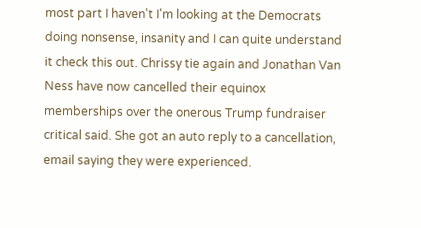most part I haven't I'm looking at the Democrats doing nonsense, insanity and I can quite understand it check this out. Chrissy tie again and Jonathan Van Ness have now cancelled their equinox memberships over the onerous Trump fundraiser critical said. She got an auto reply to a cancellation, email saying they were experienced.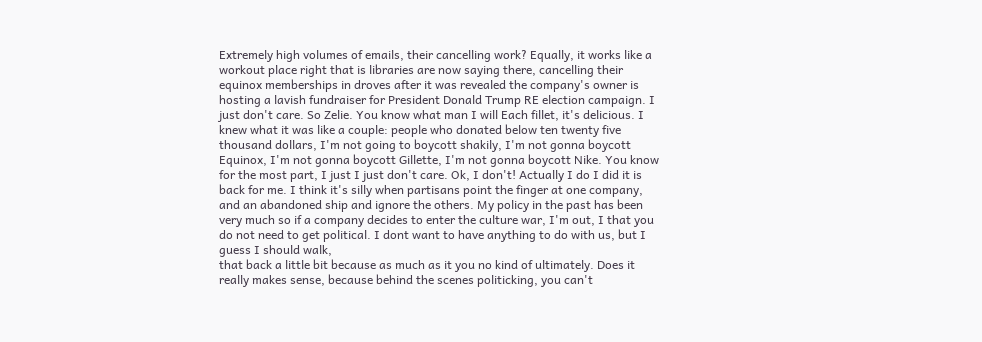Extremely high volumes of emails, their cancelling work? Equally, it works like a workout place right that is libraries are now saying there, cancelling their equinox memberships in droves after it was revealed the company's owner is hosting a lavish fundraiser for President Donald Trump RE election campaign. I just don't care. So Zelie. You know what man I will Each fillet, it's delicious. I knew what it was like a couple: people who donated below ten twenty five thousand dollars, I'm not going to boycott shakily, I'm not gonna boycott Equinox, I'm not gonna boycott Gillette, I'm not gonna boycott Nike. You know for the most part, I just I just don't care. Ok, I don't! Actually I do I did it is back for me. I think it's silly when partisans point the finger at one company, and an abandoned ship and ignore the others. My policy in the past has been very much so if a company decides to enter the culture war, I'm out, I that you do not need to get political. I dont want to have anything to do with us, but I guess I should walk,
that back a little bit because as much as it you no kind of ultimately. Does it really makes sense, because behind the scenes politicking, you can't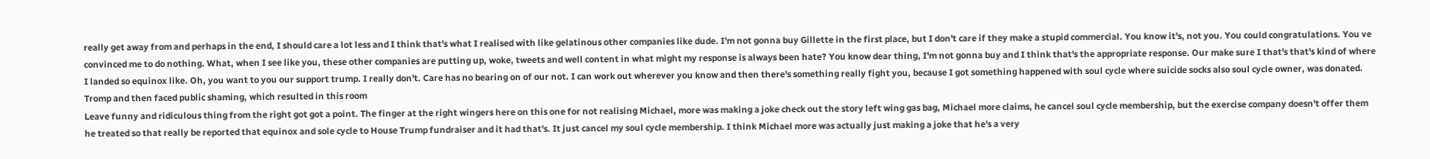really get away from and perhaps in the end, I should care a lot less and I think that's what I realised with like gelatinous other companies like dude. I'm not gonna buy Gillette in the first place, but I don't care if they make a stupid commercial. You know it's, not you. You could congratulations. You ve convinced me to do nothing. What, when I see like you, these other companies are putting up, woke, tweets and well content in what might my response is always been hate? You know dear thing, I'm not gonna buy and I think that's the appropriate response. Our make sure I that's that's kind of where I landed so equinox like. Oh, you want to you our support trump. I really don't. Care has no bearing on of our not. I can work out wherever you know and then there's something really fight you, because I got something happened with soul cycle where suicide socks also soul cycle owner, was donated. Tromp and then faced public shaming, which resulted in this room
Leave funny and ridiculous thing from the right got got a point. The finger at the right wingers here on this one for not realising Michael, more was making a joke check out the story left wing gas bag, Michael more claims, he cancel soul cycle membership, but the exercise company doesn't offer them he treated so that really be reported that equinox and sole cycle to House Trump fundraiser and it had that's. It just cancel my soul cycle membership. I think Michael more was actually just making a joke that he's a very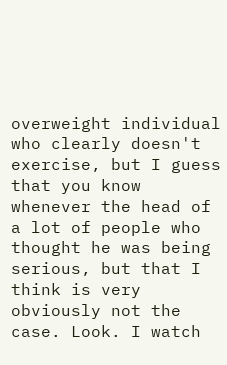overweight individual who clearly doesn't exercise, but I guess that you know whenever the head of a lot of people who thought he was being serious, but that I think is very obviously not the case. Look. I watch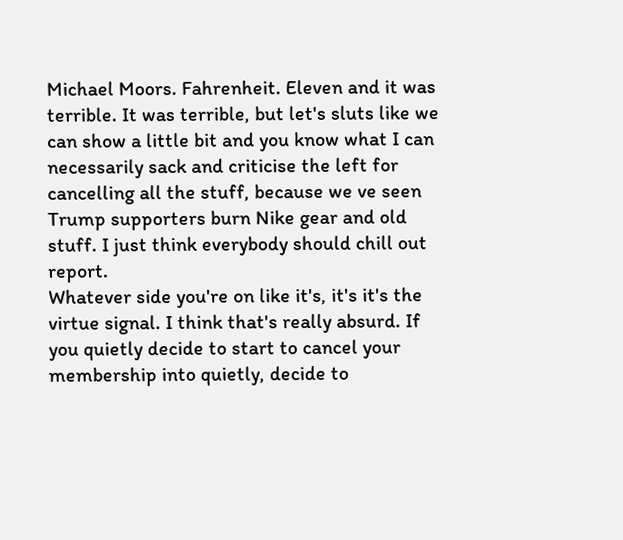Michael Moors. Fahrenheit. Eleven and it was terrible. It was terrible, but let's sluts like we can show a little bit and you know what I can necessarily sack and criticise the left for cancelling all the stuff, because we ve seen Trump supporters burn Nike gear and old stuff. I just think everybody should chill out report.
Whatever side you're on like it's, it's it's the virtue signal. I think that's really absurd. If you quietly decide to start to cancel your membership into quietly, decide to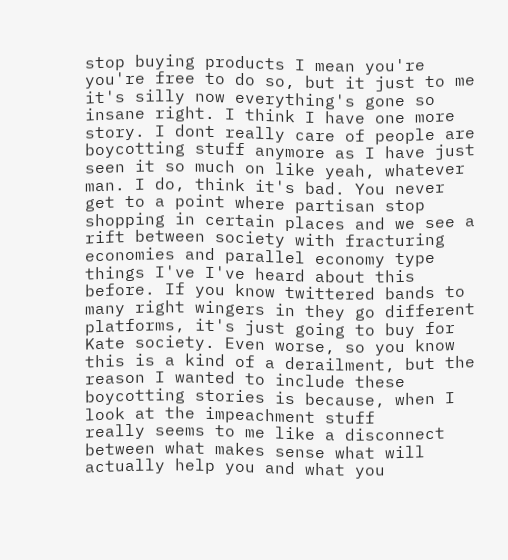stop buying products I mean you're you're free to do so, but it just to me it's silly now everything's gone so insane right. I think I have one more story. I dont really care of people are boycotting stuff anymore as I have just seen it so much on like yeah, whatever man. I do, think it's bad. You never get to a point where partisan stop shopping in certain places and we see a rift between society with fracturing economies and parallel economy type things I've I've heard about this before. If you know twittered bands to many right wingers in they go different platforms, it's just going to buy for Kate society. Even worse, so you know this is a kind of a derailment, but the reason I wanted to include these boycotting stories is because, when I look at the impeachment stuff
really seems to me like a disconnect between what makes sense what will actually help you and what you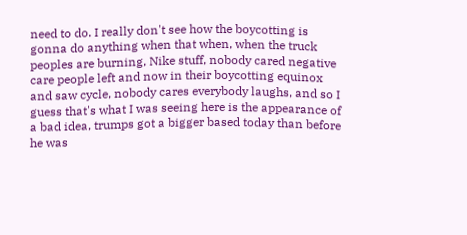need to do. I really don't see how the boycotting is gonna do anything when that when, when the truck peoples are burning, Nike stuff, nobody cared negative care people left and now in their boycotting equinox and saw cycle, nobody cares everybody laughs, and so I guess that's what I was seeing here is the appearance of a bad idea, trumps got a bigger based today than before he was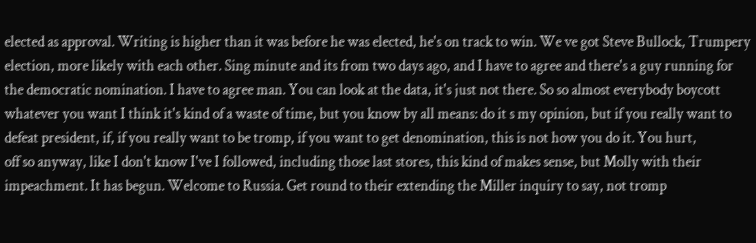elected as approval. Writing is higher than it was before he was elected, he's on track to win. We ve got Steve Bullock, Trumpery election, more likely with each other. Sing minute and its from two days ago, and I have to agree and there's a guy running for the democratic nomination. I have to agree man. You can look at the data, it's just not there. So so almost everybody boycott whatever you want I think it's kind of a waste of time, but you know by all means: do it s my opinion, but if you really want to defeat president, if, if you really want to be tromp, if you want to get denomination, this is not how you do it. You hurt,
off so anyway, like I don't know I've I followed, including those last stores, this kind of makes sense, but Molly with their impeachment. It has begun. Welcome to Russia. Get round to their extending the Miller inquiry to say, not tromp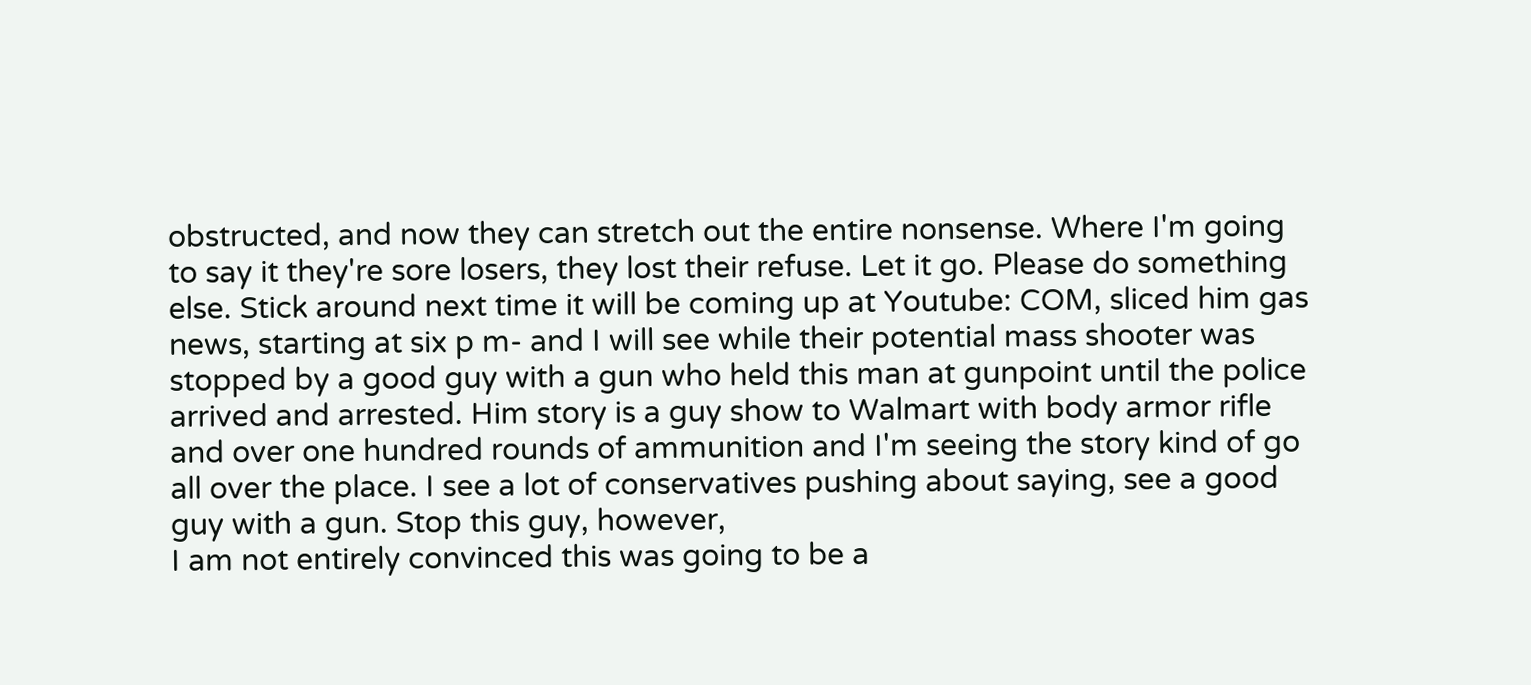obstructed, and now they can stretch out the entire nonsense. Where I'm going to say it they're sore losers, they lost their refuse. Let it go. Please do something else. Stick around next time it will be coming up at Youtube: COM, sliced him gas news, starting at six p m- and I will see while their potential mass shooter was stopped by a good guy with a gun who held this man at gunpoint until the police arrived and arrested. Him story is a guy show to Walmart with body armor rifle and over one hundred rounds of ammunition and I'm seeing the story kind of go all over the place. I see a lot of conservatives pushing about saying, see a good guy with a gun. Stop this guy, however,
I am not entirely convinced this was going to be a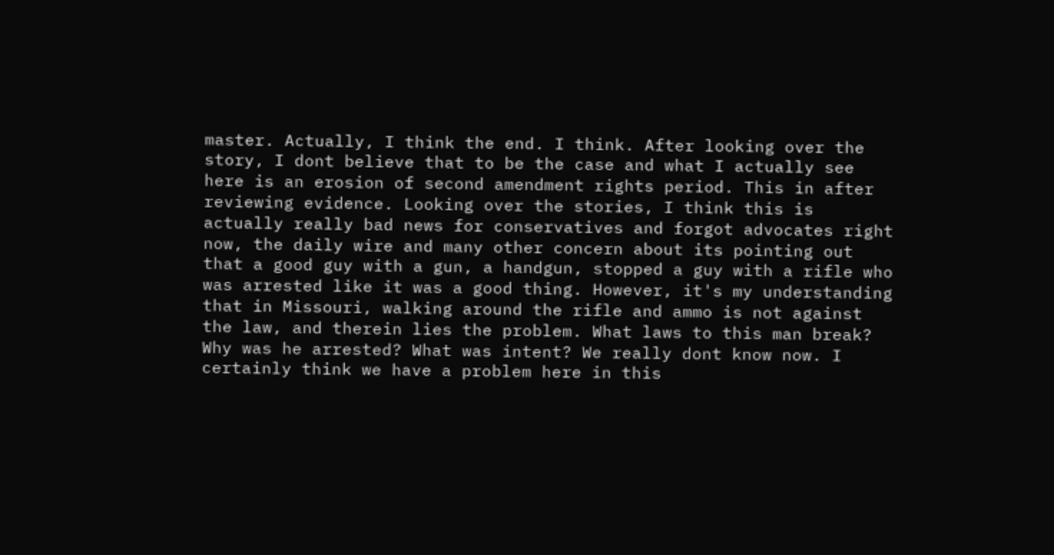master. Actually, I think the end. I think. After looking over the story, I dont believe that to be the case and what I actually see here is an erosion of second amendment rights period. This in after reviewing evidence. Looking over the stories, I think this is actually really bad news for conservatives and forgot advocates right now, the daily wire and many other concern about its pointing out that a good guy with a gun, a handgun, stopped a guy with a rifle who was arrested like it was a good thing. However, it's my understanding that in Missouri, walking around the rifle and ammo is not against the law, and therein lies the problem. What laws to this man break? Why was he arrested? What was intent? We really dont know now. I certainly think we have a problem here in this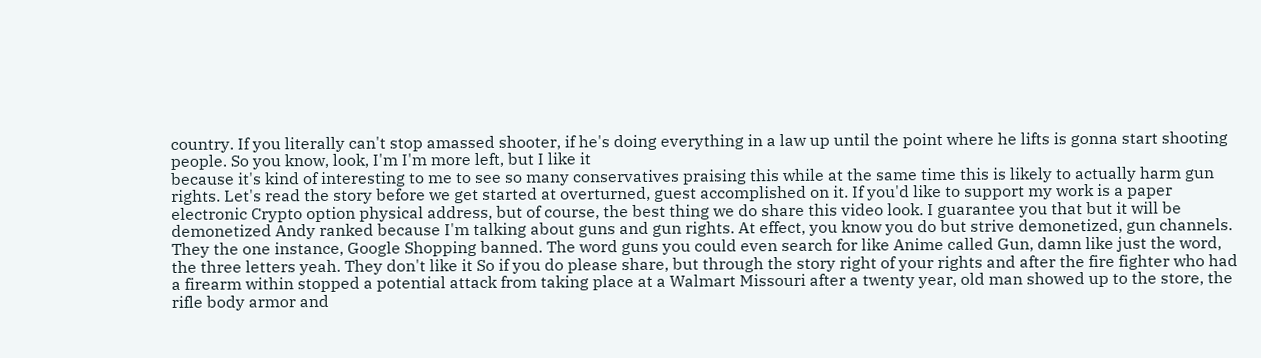country. If you literally can't stop amassed shooter, if he's doing everything in a law up until the point where he lifts is gonna start shooting people. So you know, look, I'm I'm more left, but I like it
because it's kind of interesting to me to see so many conservatives praising this while at the same time this is likely to actually harm gun rights. Let's read the story before we get started at overturned, guest accomplished on it. If you'd like to support my work is a paper electronic Crypto option physical address, but of course, the best thing we do share this video look. I guarantee you that but it will be demonetized Andy ranked because I'm talking about guns and gun rights. At effect, you know you do but strive demonetized, gun channels. They the one instance, Google Shopping banned. The word guns you could even search for like Anime called Gun, damn like just the word, the three letters yeah. They don't like it So if you do please share, but through the story right of your rights and after the fire fighter who had a firearm within stopped a potential attack from taking place at a Walmart Missouri after a twenty year, old man showed up to the store, the rifle body armor and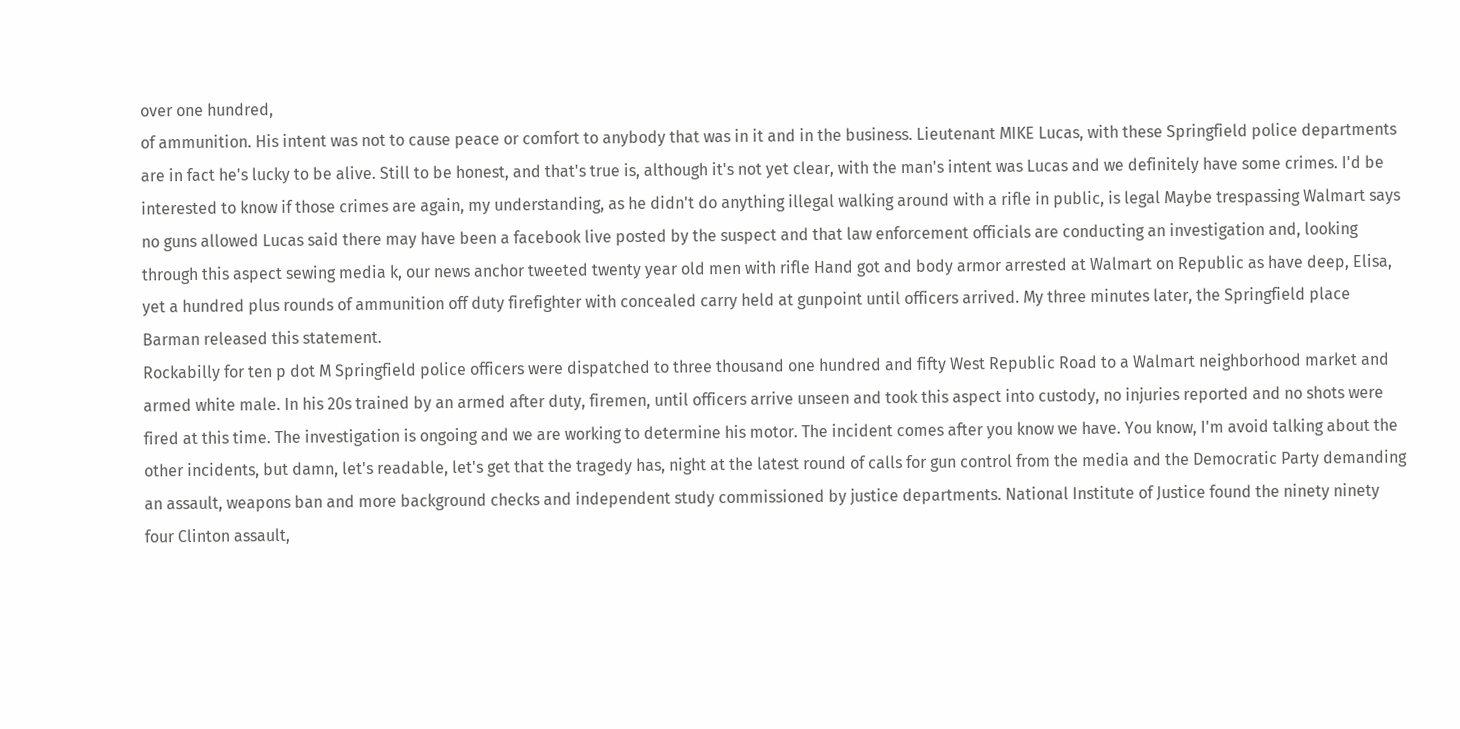over one hundred,
of ammunition. His intent was not to cause peace or comfort to anybody that was in it and in the business. Lieutenant MIKE Lucas, with these Springfield police departments are in fact he's lucky to be alive. Still to be honest, and that's true is, although it's not yet clear, with the man's intent was Lucas and we definitely have some crimes. I'd be interested to know if those crimes are again, my understanding, as he didn't do anything illegal walking around with a rifle in public, is legal Maybe trespassing Walmart says no guns allowed Lucas said there may have been a facebook live posted by the suspect and that law enforcement officials are conducting an investigation and, looking through this aspect sewing media k, our news anchor tweeted twenty year old men with rifle Hand got and body armor arrested at Walmart on Republic as have deep, Elisa, yet a hundred plus rounds of ammunition off duty firefighter with concealed carry held at gunpoint until officers arrived. My three minutes later, the Springfield place Barman released this statement.
Rockabilly for ten p dot M Springfield police officers were dispatched to three thousand one hundred and fifty West Republic Road to a Walmart neighborhood market and armed white male. In his 20s trained by an armed after duty, firemen, until officers arrive unseen and took this aspect into custody, no injuries reported and no shots were fired at this time. The investigation is ongoing and we are working to determine his motor. The incident comes after you know we have. You know, I'm avoid talking about the other incidents, but damn, let's readable, let's get that the tragedy has, night at the latest round of calls for gun control from the media and the Democratic Party demanding an assault, weapons ban and more background checks and independent study commissioned by justice departments. National Institute of Justice found the ninety ninety four Clinton assault,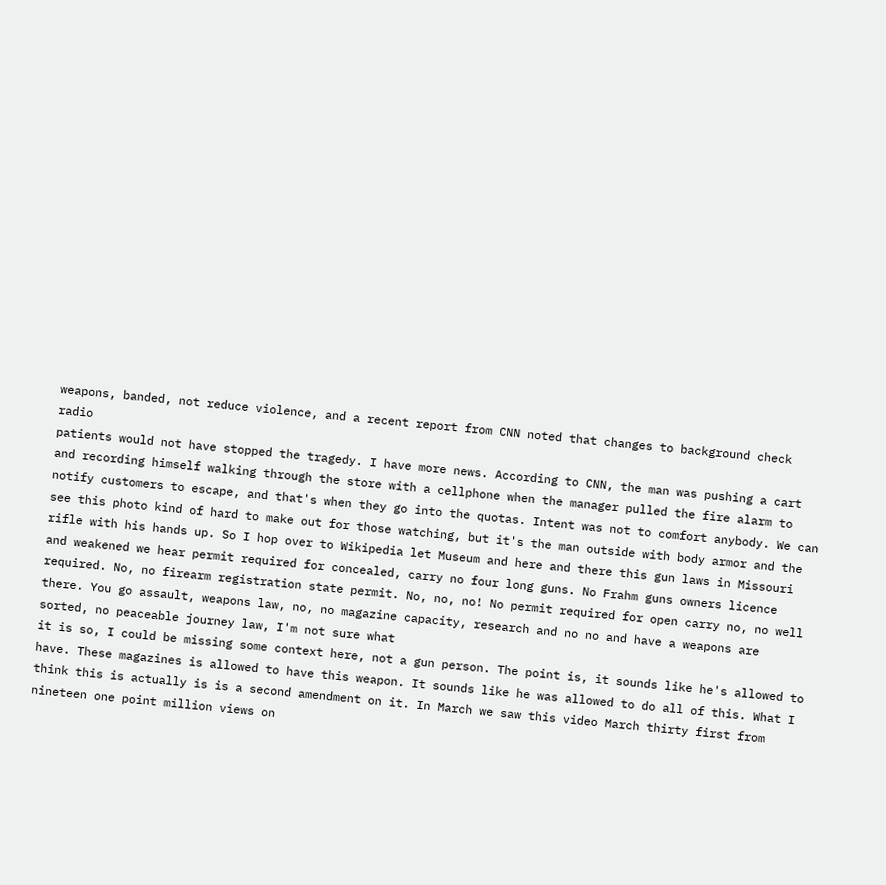weapons, banded, not reduce violence, and a recent report from CNN noted that changes to background check radio
patients would not have stopped the tragedy. I have more news. According to CNN, the man was pushing a cart and recording himself walking through the store with a cellphone when the manager pulled the fire alarm to notify customers to escape, and that's when they go into the quotas. Intent was not to comfort anybody. We can see this photo kind of hard to make out for those watching, but it's the man outside with body armor and the rifle with his hands up. So I hop over to Wikipedia let Museum and here and there this gun laws in Missouri and weakened we hear permit required for concealed, carry no four long guns. No Frahm guns owners licence required. No, no firearm registration state permit. No, no, no! No permit required for open carry no, no well there. You go assault, weapons law, no, no magazine capacity, research and no no and have a weapons are sorted, no peaceable journey law, I'm not sure what
it is so, I could be missing some context here, not a gun person. The point is, it sounds like he's allowed to have. These magazines is allowed to have this weapon. It sounds like he was allowed to do all of this. What I think this is actually is is a second amendment on it. In March we saw this video March thirty first from nineteen one point million views on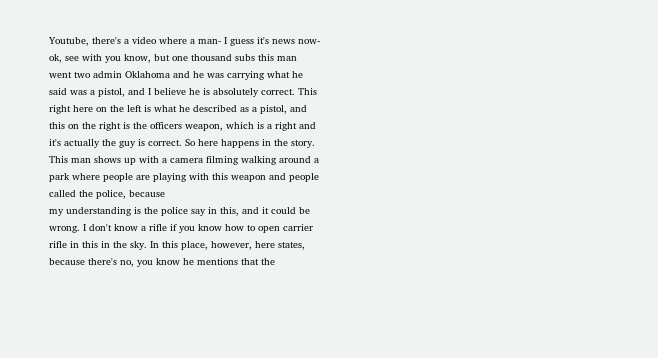Youtube, there's a video where a man- I guess it's news now- ok, see with you know, but one thousand subs this man went two admin Oklahoma and he was carrying what he said was a pistol, and I believe he is absolutely correct. This right here on the left is what he described as a pistol, and this on the right is the officers weapon, which is a right and it's actually the guy is correct. So here happens in the story. This man shows up with a camera filming walking around a park where people are playing with this weapon and people called the police, because
my understanding is the police say in this, and it could be wrong. I don't know a rifle if you know how to open carrier rifle in this in the sky. In this place, however, here states, because there's no, you know he mentions that the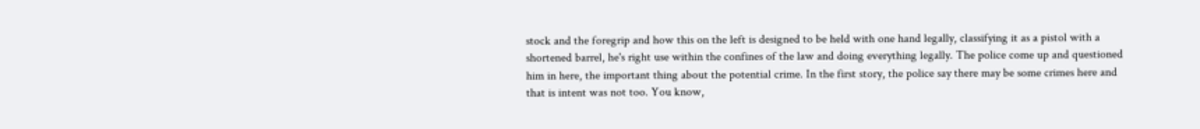stock and the foregrip and how this on the left is designed to be held with one hand legally, classifying it as a pistol with a shortened barrel, he's right use within the confines of the law and doing everything legally. The police come up and questioned him in here, the important thing about the potential crime. In the first story, the police say there may be some crimes here and that is intent was not too. You know,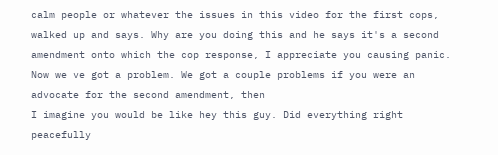calm people or whatever the issues in this video for the first cops, walked up and says. Why are you doing this and he says it's a second amendment onto which the cop response, I appreciate you causing panic. Now we ve got a problem. We got a couple problems if you were an advocate for the second amendment, then
I imagine you would be like hey this guy. Did everything right peacefully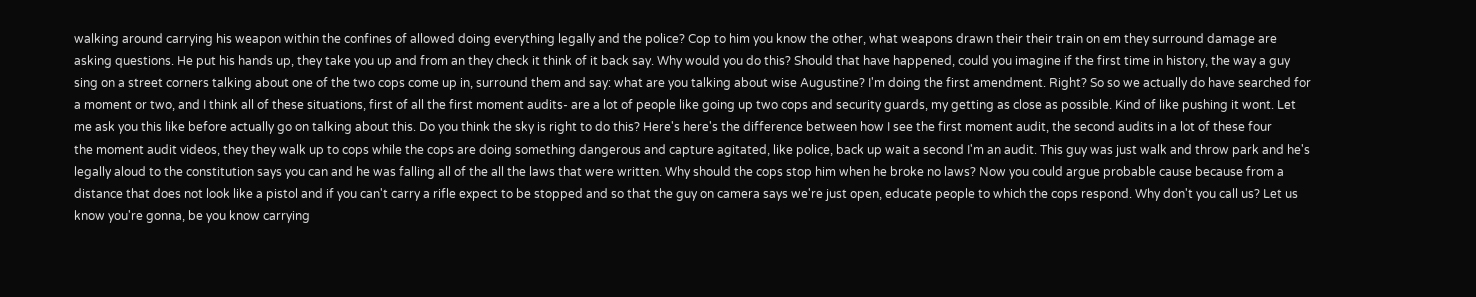walking around carrying his weapon within the confines of allowed doing everything legally and the police? Cop to him you know the other, what weapons drawn their their train on em they surround damage are asking questions. He put his hands up, they take you up and from an they check it think of it back say. Why would you do this? Should that have happened, could you imagine if the first time in history, the way a guy sing on a street corners talking about one of the two cops come up in, surround them and say: what are you talking about wise Augustine? I'm doing the first amendment. Right? So so we actually do have searched for a moment or two, and I think all of these situations, first of all the first moment audits- are a lot of people like going up two cops and security guards, my getting as close as possible. Kind of like pushing it wont. Let me ask you this like before actually go on talking about this. Do you think the sky is right to do this? Here's here's the difference between how I see the first moment audit, the second audits in a lot of these four
the moment audit videos, they they walk up to cops while the cops are doing something dangerous and capture agitated, like police, back up wait a second I'm an audit. This guy was just walk and throw park and he's legally aloud to the constitution says you can and he was falling all of the all the laws that were written. Why should the cops stop him when he broke no laws? Now you could argue probable cause because from a distance that does not look like a pistol and if you can't carry a rifle expect to be stopped and so that the guy on camera says we're just open, educate people to which the cops respond. Why don't you call us? Let us know you're gonna, be you know carrying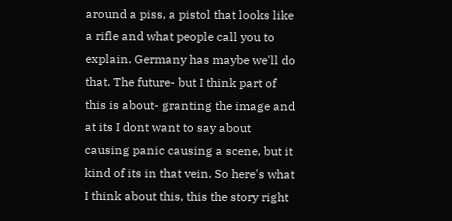around a piss, a pistol that looks like a rifle and what people call you to explain. Germany has maybe we'll do that. The future- but I think part of this is about- granting the image and at its I dont want to say about causing panic causing a scene, but it kind of its in that vein. So here's what I think about this, this the story right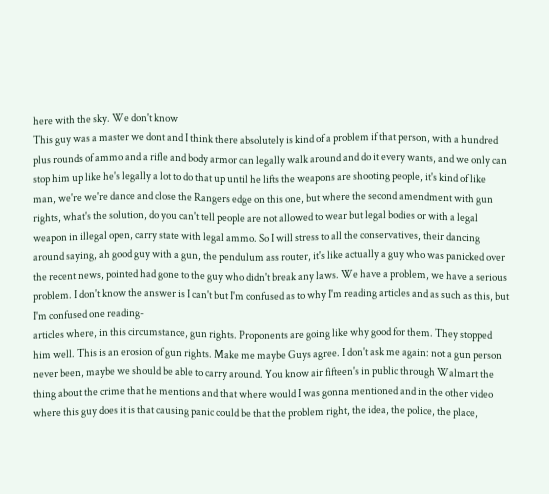here with the sky. We don't know
This guy was a master we dont and I think there absolutely is kind of a problem if that person, with a hundred plus rounds of ammo and a rifle and body armor can legally walk around and do it every wants, and we only can stop him up like he's legally a lot to do that up until he lifts the weapons are shooting people, it's kind of like man, we're we're dance and close the Rangers edge on this one, but where the second amendment with gun rights, what's the solution, do you can't tell people are not allowed to wear but legal bodies or with a legal weapon in illegal open, carry state with legal ammo. So I will stress to all the conservatives, their dancing around saying, ah good guy with a gun, the pendulum ass router, it's like actually a guy who was panicked over the recent news, pointed had gone to the guy who didn't break any laws. We have a problem, we have a serious problem. I don't know the answer is I can't but I'm confused as to why I'm reading articles and as such as this, but I'm confused one reading-
articles where, in this circumstance, gun rights. Proponents are going like why good for them. They stopped him well. This is an erosion of gun rights. Make me maybe Guys agree. I don't ask me again: not a gun person never been, maybe we should be able to carry around. You know air fifteen's in public through Walmart the thing about the crime that he mentions and that where would I was gonna mentioned and in the other video where this guy does it is that causing panic could be that the problem right, the idea, the police, the place,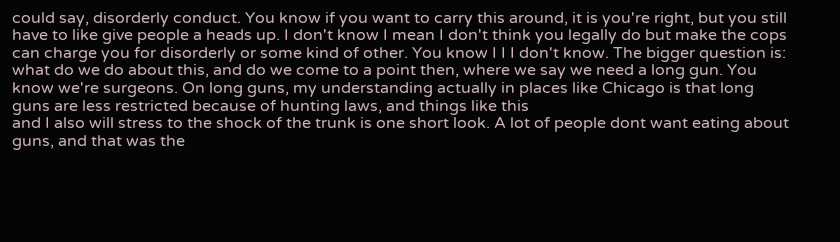could say, disorderly conduct. You know if you want to carry this around, it is you're right, but you still have to like give people a heads up. I don't know I mean I don't think you legally do but make the cops can charge you for disorderly or some kind of other. You know I I I don't know. The bigger question is: what do we do about this, and do we come to a point then, where we say we need a long gun. You know we're surgeons. On long guns, my understanding actually in places like Chicago is that long guns are less restricted because of hunting laws, and things like this
and I also will stress to the shock of the trunk is one short look. A lot of people dont want eating about guns, and that was the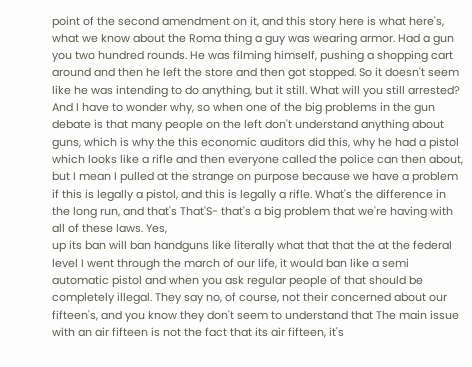point of the second amendment on it, and this story here is what here's, what we know about the Roma thing a guy was wearing armor. Had a gun you two hundred rounds. He was filming himself, pushing a shopping cart around and then he left the store and then got stopped. So it doesn't seem like he was intending to do anything, but it still. What will you still arrested? And I have to wonder why, so when one of the big problems in the gun debate is that many people on the left don't understand anything about guns, which is why the this economic auditors did this, why he had a pistol which looks like a rifle and then everyone called the police can then about, but I mean I pulled at the strange on purpose because we have a problem if this is legally a pistol, and this is legally a rifle. What's the difference in the long run, and that's That'S- that's a big problem that we're having with all of these laws. Yes,
up its ban will ban handguns like literally what that that the at the federal level I went through the march of our life, it would ban like a semi automatic pistol and when you ask regular people of that should be completely illegal. They say no, of course, not their concerned about our fifteen's, and you know they don't seem to understand that The main issue with an air fifteen is not the fact that its air fifteen, it's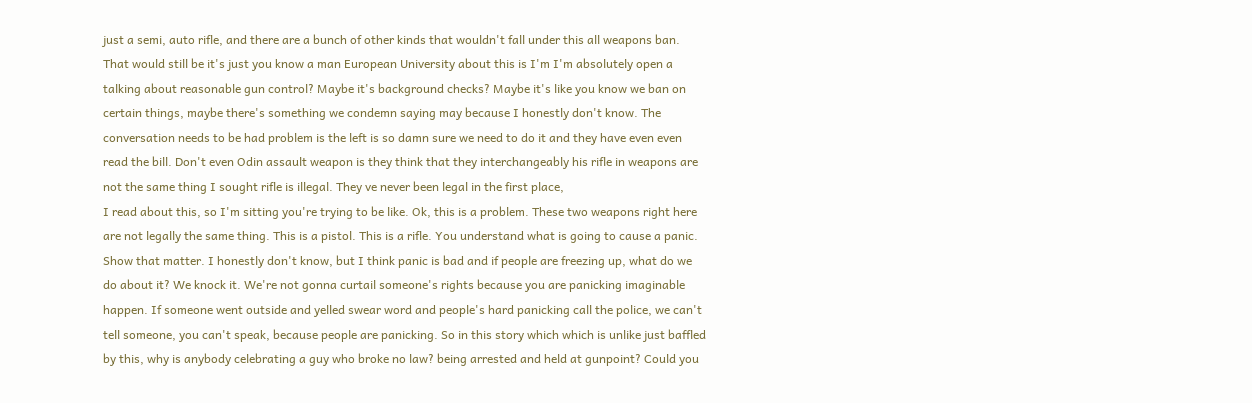just a semi, auto rifle, and there are a bunch of other kinds that wouldn't fall under this all weapons ban. That would still be it's just you know a man European University about this is I'm I'm absolutely open a talking about reasonable gun control? Maybe it's background checks? Maybe it's like you know we ban on certain things, maybe there's something we condemn saying may because I honestly don't know. The conversation needs to be had problem is the left is so damn sure we need to do it and they have even even read the bill. Don't even Odin assault weapon is they think that they interchangeably his rifle in weapons are not the same thing I sought rifle is illegal. They ve never been legal in the first place,
I read about this, so I'm sitting you're trying to be like. Ok, this is a problem. These two weapons right here are not legally the same thing. This is a pistol. This is a rifle. You understand what is going to cause a panic. Show that matter. I honestly don't know, but I think panic is bad and if people are freezing up, what do we do about it? We knock it. We're not gonna curtail someone's rights because you are panicking imaginable happen. If someone went outside and yelled swear word and people's hard panicking call the police, we can't tell someone, you can't speak, because people are panicking. So in this story which which is unlike just baffled by this, why is anybody celebrating a guy who broke no law? being arrested and held at gunpoint? Could you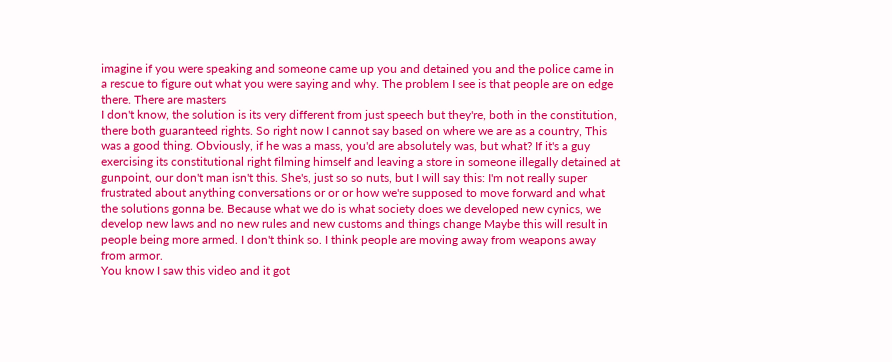imagine if you were speaking and someone came up you and detained you and the police came in a rescue to figure out what you were saying and why. The problem I see is that people are on edge there. There are masters
I don't know, the solution is its very different from just speech but they're, both in the constitution, there both guaranteed rights. So right now I cannot say based on where we are as a country, This was a good thing. Obviously, if he was a mass, you'd are absolutely was, but what? If it's a guy exercising its constitutional right filming himself and leaving a store in someone illegally detained at gunpoint, our don't man isn't this. She's, just so so nuts, but I will say this: I'm not really super frustrated about anything conversations or or or how we're supposed to move forward and what the solutions gonna be. Because what we do is what society does we developed new cynics, we develop new laws and no new rules and new customs and things change Maybe this will result in people being more armed. I don't think so. I think people are moving away from weapons away from armor.
You know I saw this video and it got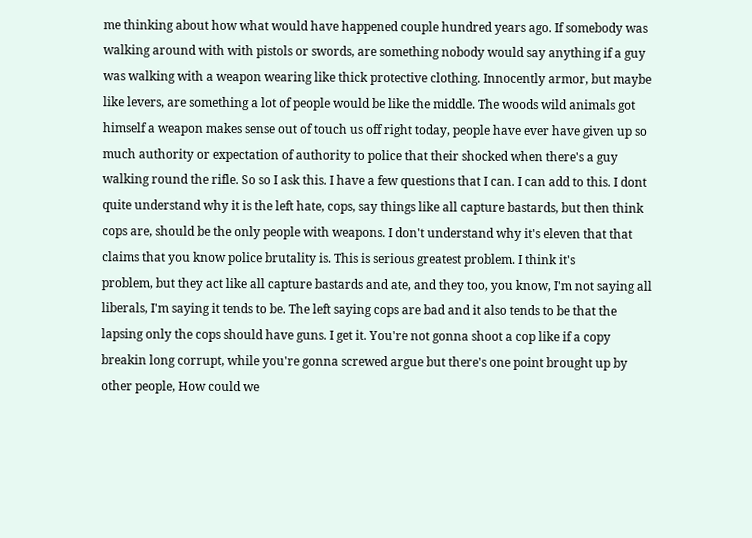me thinking about how what would have happened couple hundred years ago. If somebody was walking around with with pistols or swords, are something nobody would say anything if a guy was walking with a weapon wearing like thick protective clothing. Innocently armor, but maybe like levers, are something a lot of people would be like the middle. The woods wild animals got himself a weapon makes sense out of touch us off right today, people have ever have given up so much authority or expectation of authority to police that their shocked when there's a guy walking round the rifle. So so I ask this. I have a few questions that I can. I can add to this. I dont quite understand why it is the left hate, cops, say things like all capture bastards, but then think cops are, should be the only people with weapons. I don't understand why it's eleven that that claims that you know police brutality is. This is serious greatest problem. I think it's
problem, but they act like all capture bastards and ate, and they too, you know, I'm not saying all liberals, I'm saying it tends to be. The left saying cops are bad and it also tends to be that the lapsing only the cops should have guns. I get it. You're not gonna shoot a cop like if a copy breakin long corrupt, while you're gonna screwed argue but there's one point brought up by other people, How could we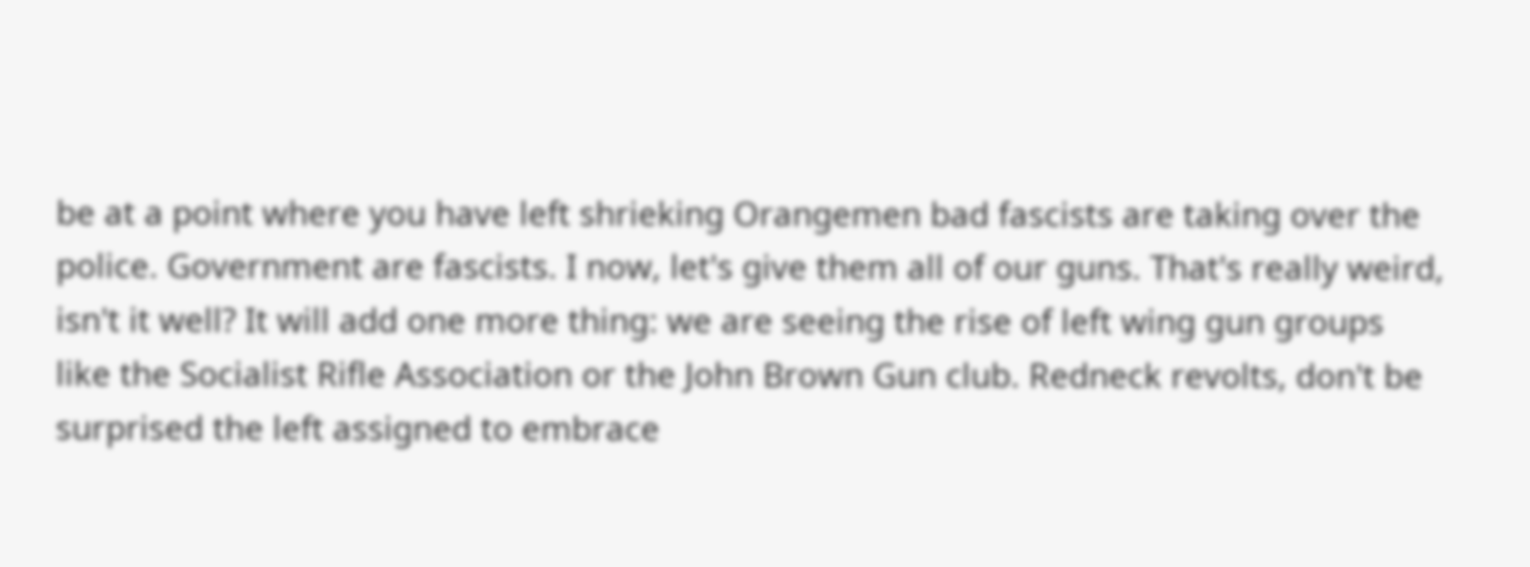be at a point where you have left shrieking Orangemen bad fascists are taking over the police. Government are fascists. I now, let's give them all of our guns. That's really weird, isn't it well? It will add one more thing: we are seeing the rise of left wing gun groups like the Socialist Rifle Association or the John Brown Gun club. Redneck revolts, don't be surprised the left assigned to embrace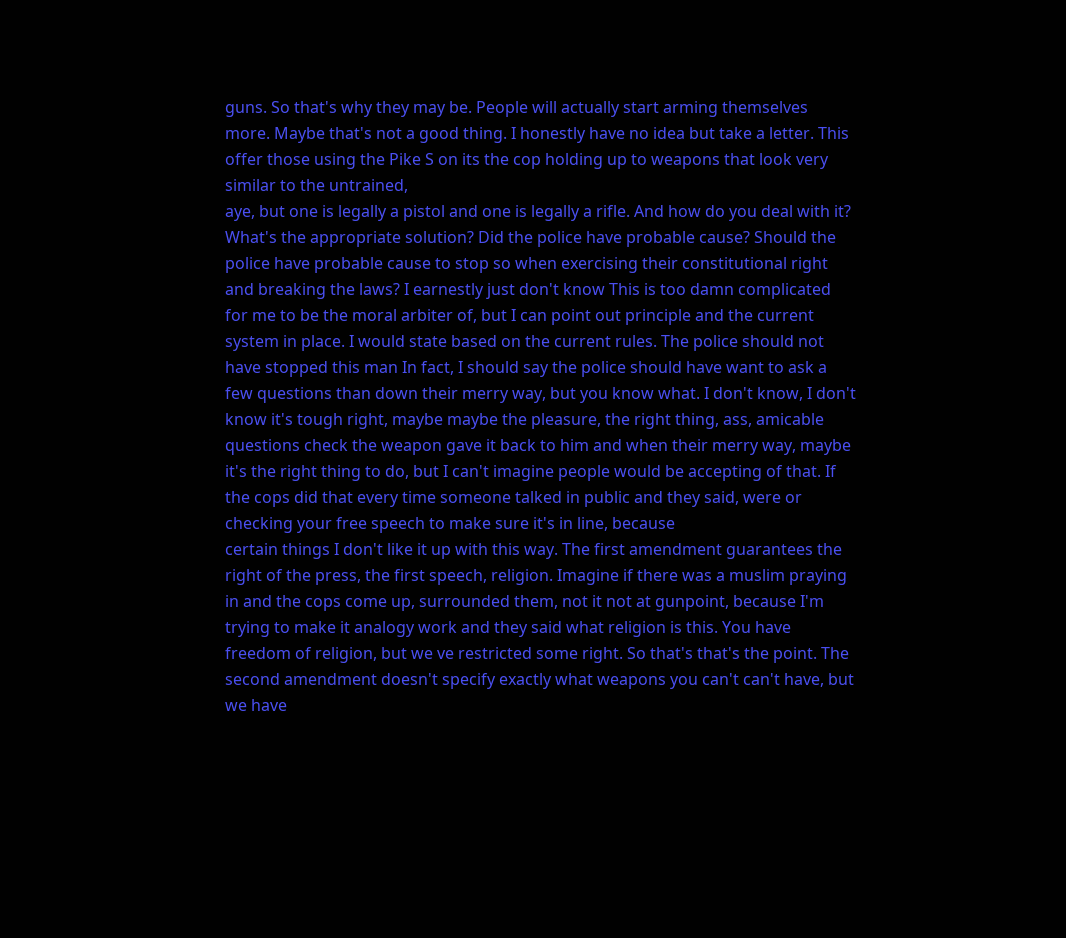guns. So that's why they may be. People will actually start arming themselves more. Maybe that's not a good thing. I honestly have no idea but take a letter. This offer those using the Pike S on its the cop holding up to weapons that look very similar to the untrained,
aye, but one is legally a pistol and one is legally a rifle. And how do you deal with it? What's the appropriate solution? Did the police have probable cause? Should the police have probable cause to stop so when exercising their constitutional right and breaking the laws? I earnestly just don't know This is too damn complicated for me to be the moral arbiter of, but I can point out principle and the current system in place. I would state based on the current rules. The police should not have stopped this man In fact, I should say the police should have want to ask a few questions than down their merry way, but you know what. I don't know, I don't know it's tough right, maybe maybe the pleasure, the right thing, ass, amicable questions check the weapon gave it back to him and when their merry way, maybe it's the right thing to do, but I can't imagine people would be accepting of that. If the cops did that every time someone talked in public and they said, were or checking your free speech to make sure it's in line, because
certain things I don't like it up with this way. The first amendment guarantees the right of the press, the first speech, religion. Imagine if there was a muslim praying in and the cops come up, surrounded them, not it not at gunpoint, because I'm trying to make it analogy work and they said what religion is this. You have freedom of religion, but we ve restricted some right. So that's that's the point. The second amendment doesn't specify exactly what weapons you can't can't have, but we have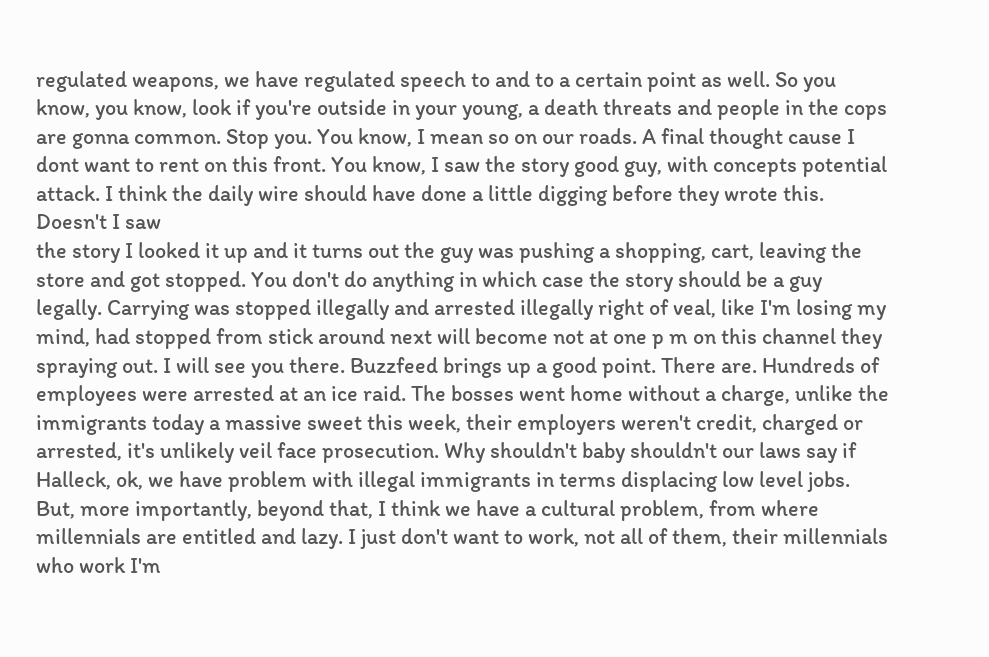regulated weapons, we have regulated speech to and to a certain point as well. So you know, you know, look if you're outside in your young, a death threats and people in the cops are gonna common. Stop you. You know, I mean so on our roads. A final thought cause I dont want to rent on this front. You know, I saw the story good guy, with concepts potential attack. I think the daily wire should have done a little digging before they wrote this. Doesn't I saw
the story I looked it up and it turns out the guy was pushing a shopping, cart, leaving the store and got stopped. You don't do anything in which case the story should be a guy legally. Carrying was stopped illegally and arrested illegally right of veal, like I'm losing my mind, had stopped from stick around next will become not at one p m on this channel they spraying out. I will see you there. Buzzfeed brings up a good point. There are. Hundreds of employees were arrested at an ice raid. The bosses went home without a charge, unlike the immigrants today a massive sweet this week, their employers weren't credit, charged or arrested, it's unlikely veil face prosecution. Why shouldn't baby shouldn't our laws say if Halleck, ok, we have problem with illegal immigrants in terms displacing low level jobs. But, more importantly, beyond that, I think we have a cultural problem, from where millennials are entitled and lazy. I just don't want to work, not all of them, their millennials who work I'm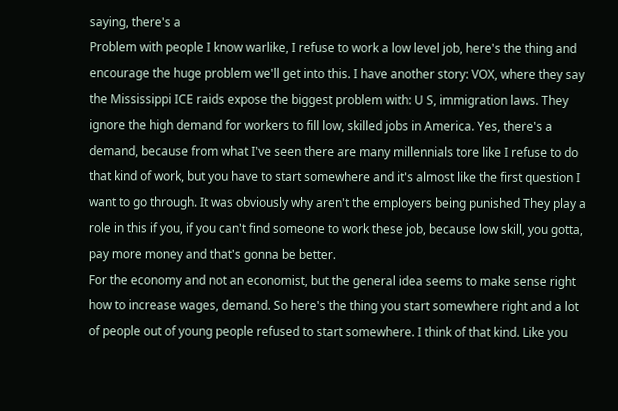saying, there's a
Problem with people I know warlike, I refuse to work a low level job, here's the thing and encourage the huge problem we'll get into this. I have another story: VOX, where they say the Mississippi ICE raids expose the biggest problem with: U S, immigration laws. They ignore the high demand for workers to fill low, skilled jobs in America. Yes, there's a demand, because from what I've seen there are many millennials tore like I refuse to do that kind of work, but you have to start somewhere and it's almost like the first question I want to go through. It was obviously why aren't the employers being punished They play a role in this if you, if you can't find someone to work these job, because low skill, you gotta, pay more money and that's gonna be better.
For the economy and not an economist, but the general idea seems to make sense right how to increase wages, demand. So here's the thing you start somewhere right and a lot of people out of young people refused to start somewhere. I think of that kind. Like you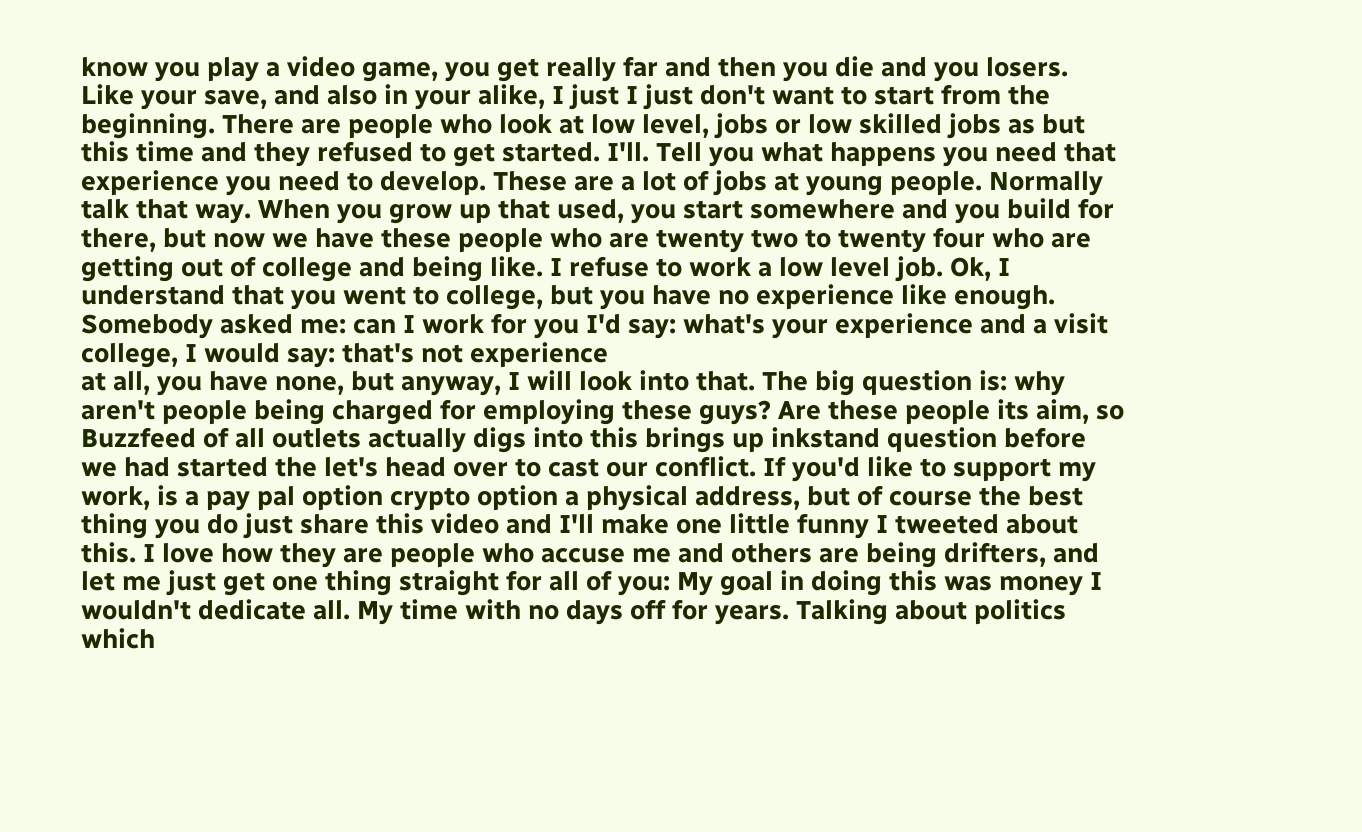know you play a video game, you get really far and then you die and you losers. Like your save, and also in your alike, I just I just don't want to start from the beginning. There are people who look at low level, jobs or low skilled jobs as but this time and they refused to get started. I'll. Tell you what happens you need that experience you need to develop. These are a lot of jobs at young people. Normally talk that way. When you grow up that used, you start somewhere and you build for there, but now we have these people who are twenty two to twenty four who are getting out of college and being like. I refuse to work a low level job. Ok, I understand that you went to college, but you have no experience like enough. Somebody asked me: can I work for you I'd say: what's your experience and a visit college, I would say: that's not experience
at all, you have none, but anyway, I will look into that. The big question is: why aren't people being charged for employing these guys? Are these people its aim, so Buzzfeed of all outlets actually digs into this brings up inkstand question before we had started the let's head over to cast our conflict. If you'd like to support my work, is a pay pal option crypto option a physical address, but of course the best thing you do just share this video and I'll make one little funny I tweeted about this. I love how they are people who accuse me and others are being drifters, and let me just get one thing straight for all of you: My goal in doing this was money I wouldn't dedicate all. My time with no days off for years. Talking about politics which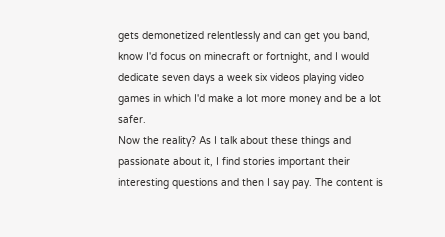gets demonetized relentlessly and can get you band, know I'd focus on minecraft or fortnight, and I would dedicate seven days a week six videos playing video games in which I'd make a lot more money and be a lot safer.
Now the reality? As I talk about these things and passionate about it, I find stories important their interesting questions and then I say pay. The content is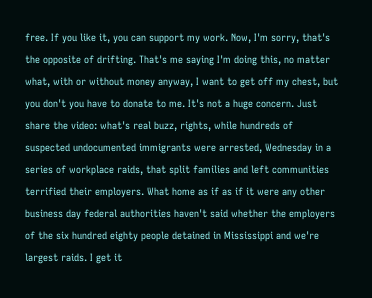free. If you like it, you can support my work. Now, I'm sorry, that's the opposite of drifting. That's me saying I'm doing this, no matter what, with or without money anyway, I want to get off my chest, but you don't you have to donate to me. It's not a huge concern. Just share the video: what's real buzz, rights, while hundreds of suspected undocumented immigrants were arrested, Wednesday in a series of workplace raids, that split families and left communities terrified their employers. What home as if as if it were any other business day federal authorities haven't said whether the employers of the six hundred eighty people detained in Mississippi and we're largest raids. I get it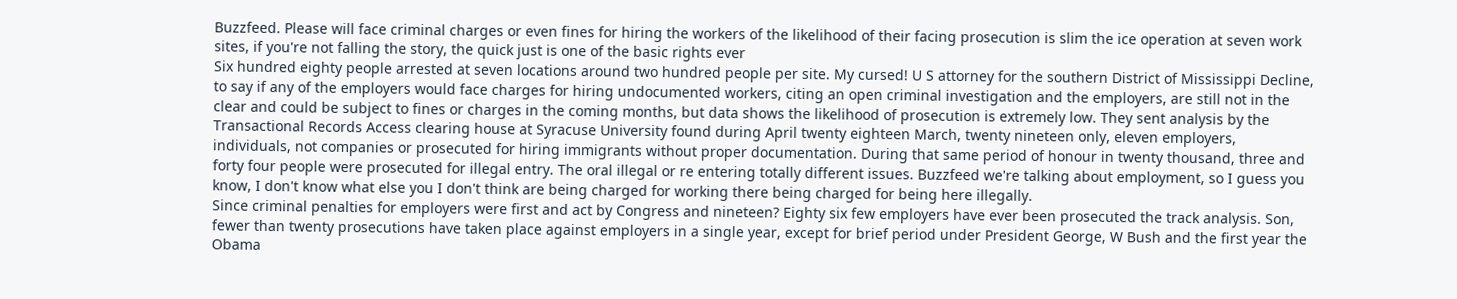Buzzfeed. Please will face criminal charges or even fines for hiring the workers of the likelihood of their facing prosecution is slim the ice operation at seven work sites, if you're not falling the story, the quick just is one of the basic rights ever
Six hundred eighty people arrested at seven locations around two hundred people per site. My cursed! U S attorney for the southern District of Mississippi Decline, to say if any of the employers would face charges for hiring undocumented workers, citing an open criminal investigation and the employers, are still not in the clear and could be subject to fines or charges in the coming months, but data shows the likelihood of prosecution is extremely low. They sent analysis by the Transactional Records Access clearing house at Syracuse University found during April twenty eighteen March, twenty nineteen only, eleven employers, individuals, not companies or prosecuted for hiring immigrants without proper documentation. During that same period of honour in twenty thousand, three and forty four people were prosecuted for illegal entry. The oral illegal or re entering totally different issues. Buzzfeed we're talking about employment, so I guess you know, I don't know what else you I don't think are being charged for working there being charged for being here illegally.
Since criminal penalties for employers were first and act by Congress and nineteen? Eighty six few employers have ever been prosecuted the track analysis. Son, fewer than twenty prosecutions have taken place against employers in a single year, except for brief period under President George, W Bush and the first year the Obama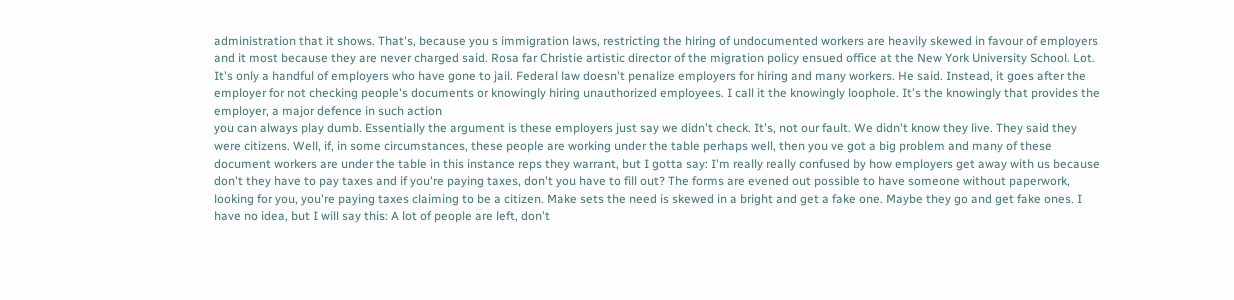administration that it shows. That's, because you s immigration laws, restricting the hiring of undocumented workers are heavily skewed in favour of employers and it most because they are never charged said. Rosa far Christie artistic director of the migration policy ensued office at the New York University School. Lot. It's only a handful of employers who have gone to jail. Federal law doesn't penalize employers for hiring and many workers. He said. Instead, it goes after the employer for not checking people's documents or knowingly hiring unauthorized employees. I call it the knowingly loophole. It's the knowingly that provides the employer, a major defence in such action
you can always play dumb. Essentially the argument is these employers just say we didn't check. It's, not our fault. We didn't know they live. They said they were citizens. Well, if, in some circumstances, these people are working under the table perhaps well, then you ve got a big problem and many of these document workers are under the table in this instance reps they warrant, but I gotta say: I'm really really confused by how employers get away with us because don't they have to pay taxes and if you're paying taxes, don't you have to fill out? The forms are evened out possible to have someone without paperwork, looking for you, you're paying taxes claiming to be a citizen. Make sets the need is skewed in a bright and get a fake one. Maybe they go and get fake ones. I have no idea, but I will say this: A lot of people are left, don't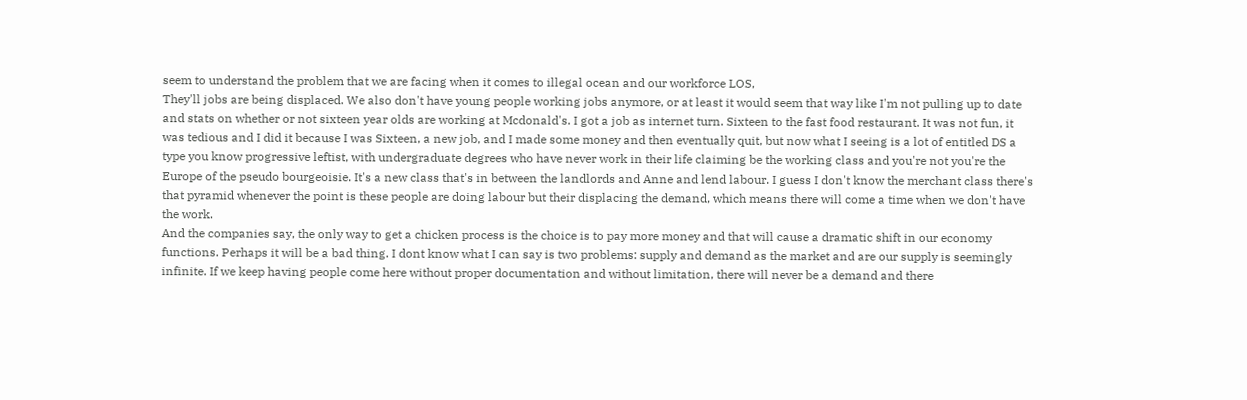seem to understand the problem that we are facing when it comes to illegal ocean and our workforce LOS,
They'll jobs are being displaced. We also don't have young people working jobs anymore, or at least it would seem that way like I'm not pulling up to date and stats on whether or not sixteen year olds are working at Mcdonald's. I got a job as internet turn. Sixteen to the fast food restaurant. It was not fun, it was tedious and I did it because I was Sixteen, a new job, and I made some money and then eventually quit, but now what I seeing is a lot of entitled DS a type you know progressive leftist, with undergraduate degrees who have never work in their life claiming be the working class and you're not you're the Europe of the pseudo bourgeoisie. It's a new class that's in between the landlords and Anne and lend labour. I guess I don't know the merchant class there's that pyramid whenever the point is these people are doing labour but their displacing the demand, which means there will come a time when we don't have the work.
And the companies say, the only way to get a chicken process is the choice is to pay more money and that will cause a dramatic shift in our economy functions. Perhaps it will be a bad thing. I dont know what I can say is two problems: supply and demand as the market and are our supply is seemingly infinite. If we keep having people come here without proper documentation and without limitation, there will never be a demand and there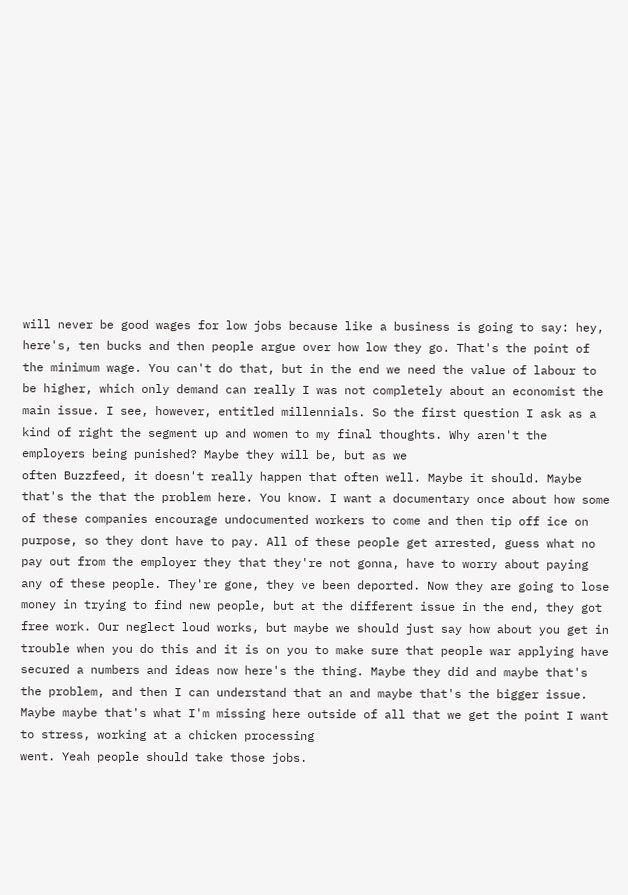will never be good wages for low jobs because like a business is going to say: hey, here's, ten bucks and then people argue over how low they go. That's the point of the minimum wage. You can't do that, but in the end we need the value of labour to be higher, which only demand can really I was not completely about an economist the main issue. I see, however, entitled millennials. So the first question I ask as a kind of right the segment up and women to my final thoughts. Why aren't the employers being punished? Maybe they will be, but as we
often Buzzfeed, it doesn't really happen that often well. Maybe it should. Maybe that's the that the problem here. You know. I want a documentary once about how some of these companies encourage undocumented workers to come and then tip off ice on purpose, so they dont have to pay. All of these people get arrested, guess what no pay out from the employer they that they're not gonna, have to worry about paying any of these people. They're gone, they ve been deported. Now they are going to lose money in trying to find new people, but at the different issue in the end, they got free work. Our neglect loud works, but maybe we should just say how about you get in trouble when you do this and it is on you to make sure that people war applying have secured a numbers and ideas now here's the thing. Maybe they did and maybe that's the problem, and then I can understand that an and maybe that's the bigger issue. Maybe maybe that's what I'm missing here outside of all that we get the point I want to stress, working at a chicken processing
went. Yeah people should take those jobs.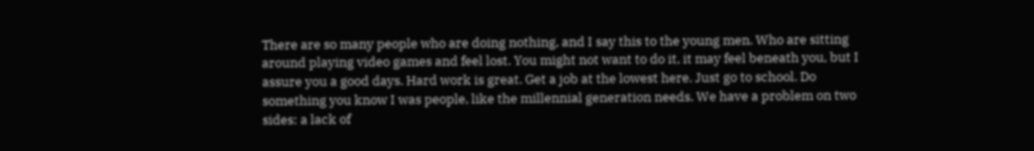There are so many people who are doing nothing, and I say this to the young men. Who are sitting around playing video games and feel lost. You might not want to do it, it may feel beneath you, but I assure you a good days. Hard work is great. Get a job at the lowest here. Just go to school. Do something you know I was people, like the millennial generation needs. We have a problem on two sides: a lack of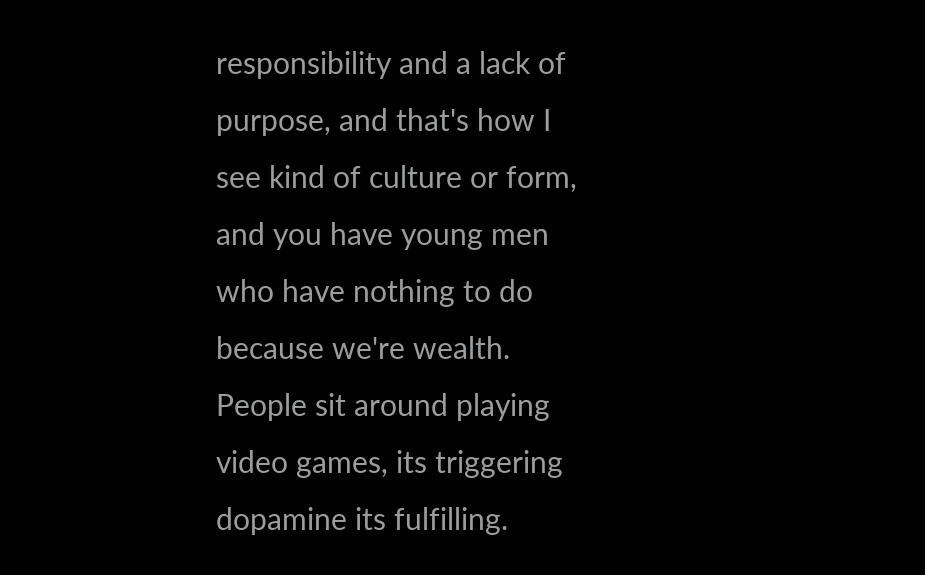responsibility and a lack of purpose, and that's how I see kind of culture or form, and you have young men who have nothing to do because we're wealth. People sit around playing video games, its triggering dopamine its fulfilling.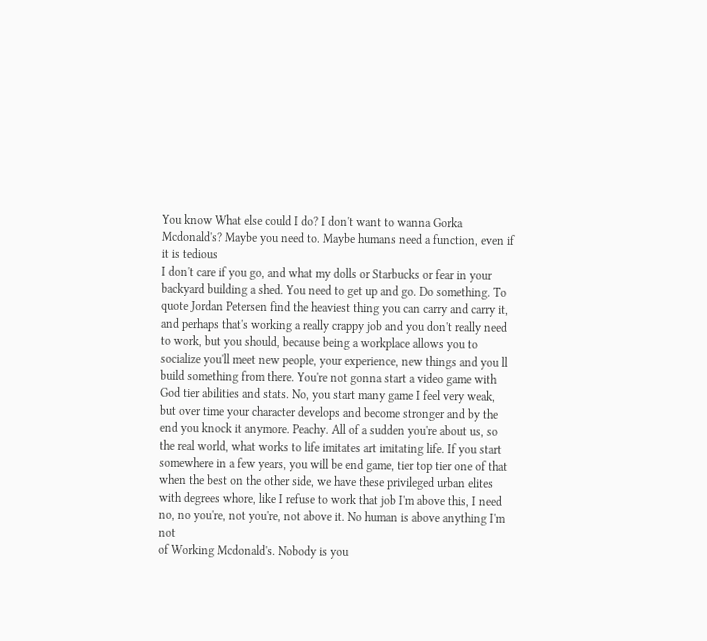You know What else could I do? I don't want to wanna Gorka Mcdonald's? Maybe you need to. Maybe humans need a function, even if it is tedious
I don't care if you go, and what my dolls or Starbucks or fear in your backyard building a shed. You need to get up and go. Do something. To quote Jordan Petersen find the heaviest thing you can carry and carry it, and perhaps that's working a really crappy job and you don't really need to work, but you should, because being a workplace allows you to socialize you'll meet new people, your experience, new things and you ll build something from there. You're not gonna start a video game with God tier abilities and stats. No, you start many game I feel very weak, but over time your character develops and become stronger and by the end you knock it anymore. Peachy. All of a sudden you're about us, so the real world, what works to life imitates art imitating life. If you start somewhere in a few years, you will be end game, tier top tier one of that when the best on the other side, we have these privileged urban elites with degrees whore, like I refuse to work that job I'm above this, I need no, no you're, not you're, not above it. No human is above anything I'm not
of Working Mcdonald's. Nobody is you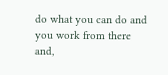do what you can do and you work from there and,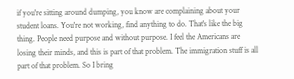if you're sitting around dumping, you know are complaining about your student loans. You're not working, find anything to do. That's like the big thing. People need purpose and without purpose. I feel the Americans are losing their minds, and this is part of that problem. The immigration stuff is all part of that problem. So I bring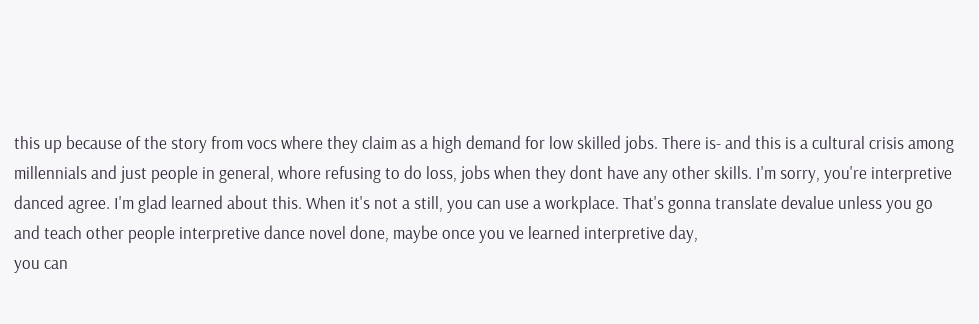this up because of the story from vocs where they claim as a high demand for low skilled jobs. There is- and this is a cultural crisis among millennials and just people in general, whore refusing to do loss, jobs when they dont have any other skills. I'm sorry, you're interpretive danced agree. I'm glad learned about this. When it's not a still, you can use a workplace. That's gonna translate devalue unless you go and teach other people interpretive dance novel done, maybe once you ve learned interpretive day,
you can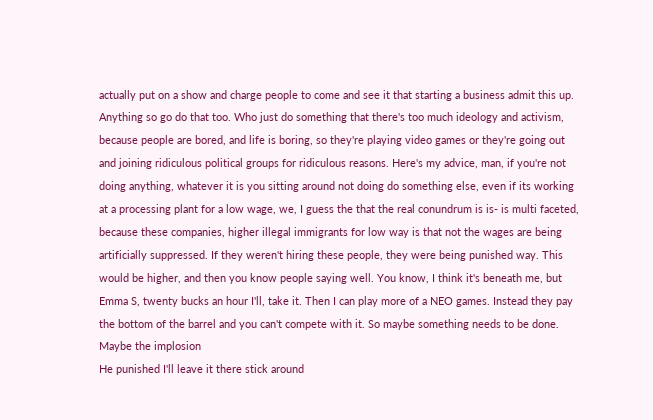actually put on a show and charge people to come and see it that starting a business admit this up. Anything so go do that too. Who just do something that there's too much ideology and activism, because people are bored, and life is boring, so they're playing video games or they're going out and joining ridiculous political groups for ridiculous reasons. Here's my advice, man, if you're not doing anything, whatever it is you sitting around not doing do something else, even if its working at a processing plant for a low wage, we, I guess the that the real conundrum is is- is multi faceted, because these companies, higher illegal immigrants for low way is that not the wages are being artificially suppressed. If they weren't hiring these people, they were being punished way. This would be higher, and then you know people saying well. You know, I think it's beneath me, but Emma S, twenty bucks an hour I'll, take it. Then I can play more of a NEO games. Instead they pay the bottom of the barrel and you can't compete with it. So maybe something needs to be done. Maybe the implosion
He punished I'll leave it there stick around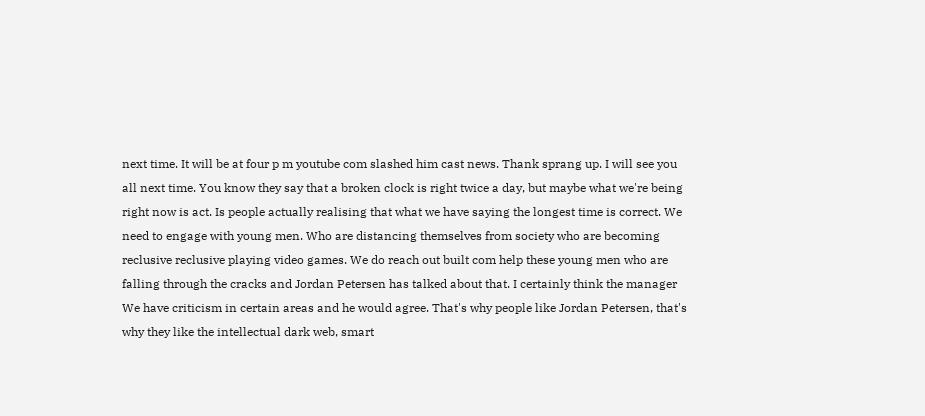next time. It will be at four p m youtube com slashed him cast news. Thank sprang up. I will see you all next time. You know they say that a broken clock is right twice a day, but maybe what we're being right now is act. Is people actually realising that what we have saying the longest time is correct. We need to engage with young men. Who are distancing themselves from society who are becoming reclusive reclusive playing video games. We do reach out built com help these young men who are falling through the cracks and Jordan Petersen has talked about that. I certainly think the manager We have criticism in certain areas and he would agree. That's why people like Jordan Petersen, that's why they like the intellectual dark web, smart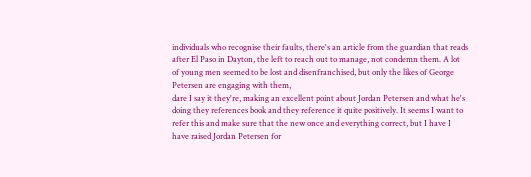individuals who recognise their faults, there's an article from the guardian that reads after El Paso in Dayton, the left to reach out to manage, not condemn them. A lot of young men seemed to be lost and disenfranchised, but only the likes of George Petersen are engaging with them,
dare I say it they're, making an excellent point about Jordan Petersen and what he's doing they references book and they reference it quite positively. It seems I want to refer this and make sure that the new once and everything correct, but I have I have raised Jordan Petersen for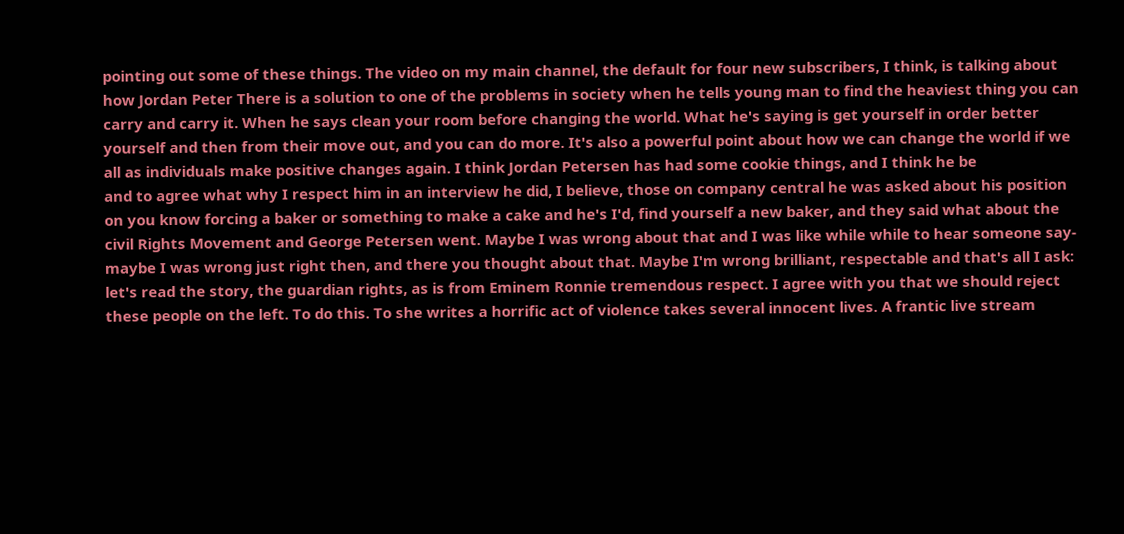pointing out some of these things. The video on my main channel, the default for four new subscribers, I think, is talking about how Jordan Peter There is a solution to one of the problems in society when he tells young man to find the heaviest thing you can carry and carry it. When he says clean your room before changing the world. What he's saying is get yourself in order better yourself and then from their move out, and you can do more. It's also a powerful point about how we can change the world if we all as individuals make positive changes again. I think Jordan Petersen has had some cookie things, and I think he be
and to agree what why I respect him in an interview he did, I believe, those on company central he was asked about his position on you know forcing a baker or something to make a cake and he's I'd, find yourself a new baker, and they said what about the civil Rights Movement and George Petersen went. Maybe I was wrong about that and I was like while while to hear someone say- maybe I was wrong just right then, and there you thought about that. Maybe I'm wrong brilliant, respectable and that's all I ask: let's read the story, the guardian rights, as is from Eminem Ronnie tremendous respect. I agree with you that we should reject these people on the left. To do this. To she writes a horrific act of violence takes several innocent lives. A frantic live stream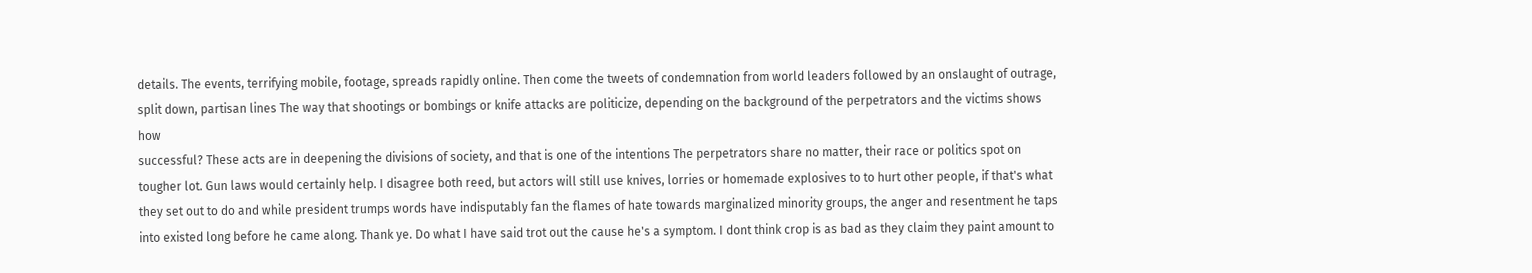details. The events, terrifying mobile, footage, spreads rapidly online. Then come the tweets of condemnation from world leaders followed by an onslaught of outrage, split down, partisan lines The way that shootings or bombings or knife attacks are politicize, depending on the background of the perpetrators and the victims shows how
successful? These acts are in deepening the divisions of society, and that is one of the intentions The perpetrators share no matter, their race or politics spot on tougher lot. Gun laws would certainly help. I disagree both reed, but actors will still use knives, lorries or homemade explosives to to hurt other people, if that's what they set out to do and while president trumps words have indisputably fan the flames of hate towards marginalized minority groups, the anger and resentment he taps into existed long before he came along. Thank ye. Do what I have said trot out the cause he's a symptom. I dont think crop is as bad as they claim they paint amount to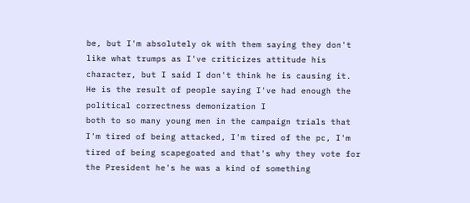be, but I'm absolutely ok with them saying they don't like what trumps as I've criticizes attitude his character, but I said I don't think he is causing it. He is the result of people saying I've had enough the political correctness demonization I
both to so many young men in the campaign trials that I'm tired of being attacked, I'm tired of the pc, I'm tired of being scapegoated and that's why they vote for the President he's he was a kind of something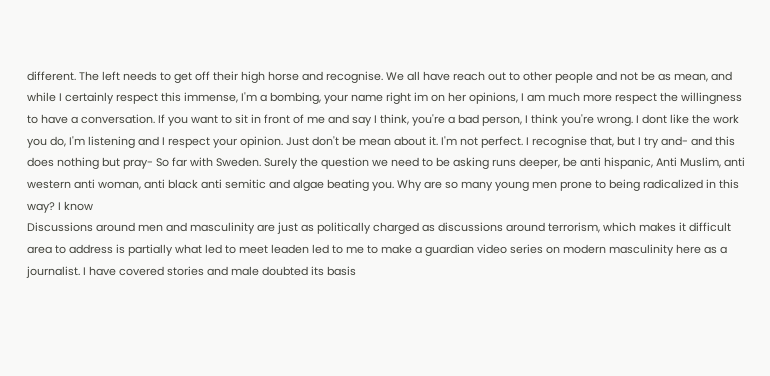different. The left needs to get off their high horse and recognise. We all have reach out to other people and not be as mean, and while I certainly respect this immense, I'm a bombing, your name right im on her opinions, I am much more respect the willingness to have a conversation. If you want to sit in front of me and say I think, you're a bad person, I think you're wrong. I dont like the work you do, I'm listening and I respect your opinion. Just don't be mean about it. I'm not perfect. I recognise that, but I try and- and this does nothing but pray- So far with Sweden. Surely the question we need to be asking runs deeper, be anti hispanic, Anti Muslim, anti western anti woman, anti black anti semitic and algae beating you. Why are so many young men prone to being radicalized in this way? I know
Discussions around men and masculinity are just as politically charged as discussions around terrorism, which makes it difficult area to address is partially what led to meet leaden led to me to make a guardian video series on modern masculinity here as a journalist. I have covered stories and male doubted its basis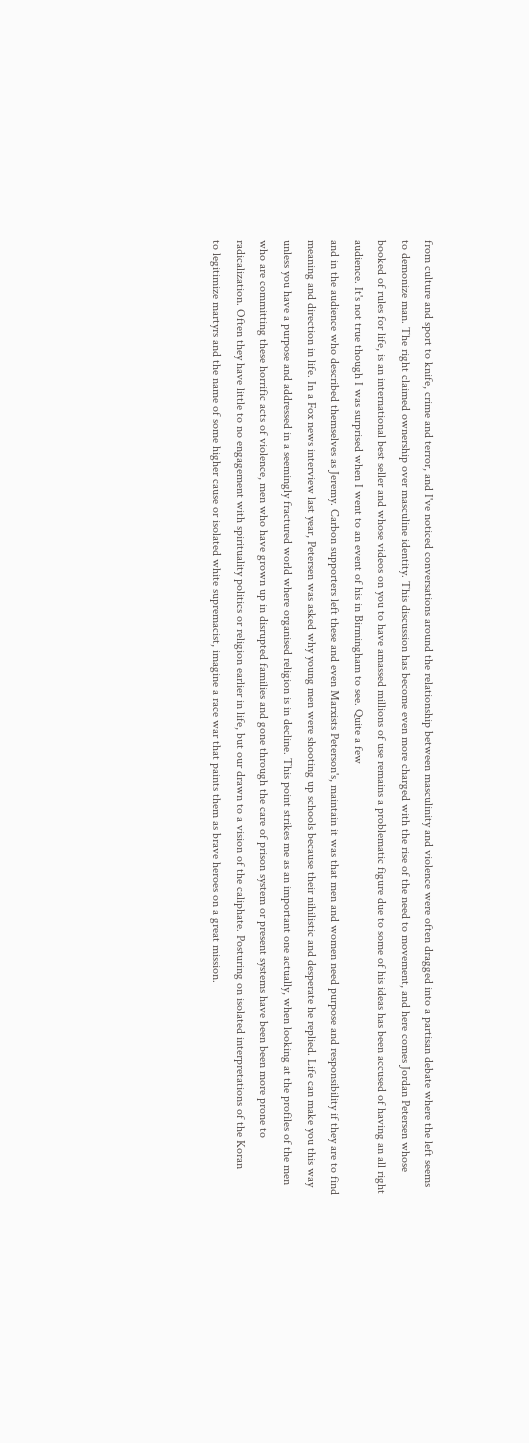from culture and sport to knife, crime and terror, and I've noticed conversations around the relationship between masculinity and violence were often dragged into a partisan debate where the left seems to demonize man. The right claimed ownership over masculine identity. This discussion has become even more charged with the rise of the need to movement, and here comes Jordan Petersen whose booked of rules for life, is an international best seller and whose videos on you to have amassed millions of use remains a problematic figure due to some of his ideas has been accused of having an all right audience. It's not true though I was surprised when I went to an event of his in Birmingham to see. Quite a few
and in the audience who described themselves as Jeremy. Carbon supporters left these and even Marxists Peterson's, maintain it was that men and women need purpose and responsibility if they are to find meaning and direction in life. In a Fox news interview last year, Petersen was asked why young men were shooting up schools because their nihilistic and desperate he replied. Life can make you this way unless you have a purpose and addressed in a seemingly fractured world where organised religion is in decline. This point strikes me as an important one actually, when looking at the profiles of the men who are committing these horrific acts of violence, men who have grown up in disrupted families and gone through the care of prison system or present systems have been been more prone to radicalization. Often they have little to no engagement with spirituality politics or religion earlier in life, but our drawn to a vision of the caliphate. Posturing on isolated interpretations of the Koran
to legitimize martyrs and the name of some higher cause or isolated white supremacist, imagine a race war that paints them as brave heroes on a great mission.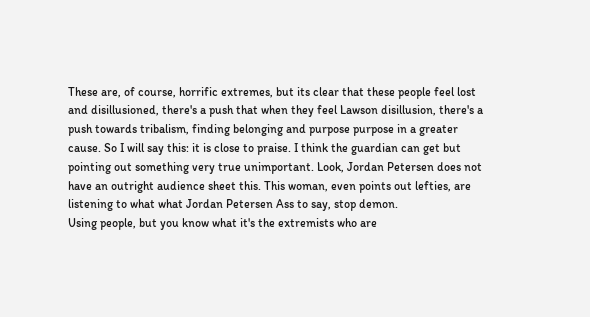These are, of course, horrific extremes, but its clear that these people feel lost and disillusioned, there's a push that when they feel Lawson disillusion, there's a push towards tribalism, finding belonging and purpose purpose in a greater cause. So I will say this: it is close to praise. I think the guardian can get but pointing out something very true unimportant. Look, Jordan Petersen does not have an outright audience sheet this. This woman, even points out lefties, are listening to what what Jordan Petersen Ass to say, stop demon.
Using people, but you know what it's the extremists who are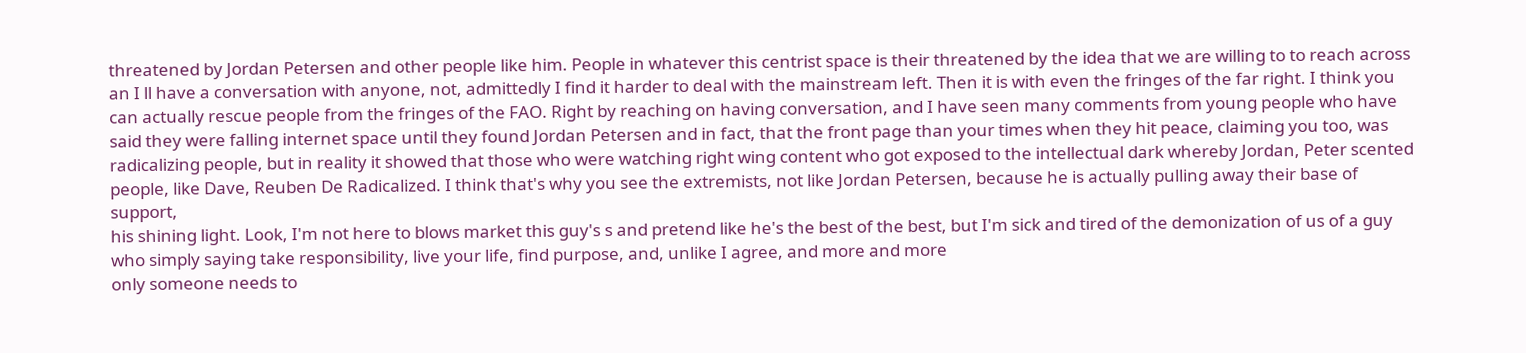threatened by Jordan Petersen and other people like him. People in whatever this centrist space is their threatened by the idea that we are willing to to reach across an I ll have a conversation with anyone, not, admittedly I find it harder to deal with the mainstream left. Then it is with even the fringes of the far right. I think you can actually rescue people from the fringes of the FAO. Right by reaching on having conversation, and I have seen many comments from young people who have said they were falling internet space until they found Jordan Petersen and in fact, that the front page than your times when they hit peace, claiming you too, was radicalizing people, but in reality it showed that those who were watching right wing content who got exposed to the intellectual dark whereby Jordan, Peter scented people, like Dave, Reuben De Radicalized. I think that's why you see the extremists, not like Jordan Petersen, because he is actually pulling away their base of support,
his shining light. Look, I'm not here to blows market this guy's s and pretend like he's the best of the best, but I'm sick and tired of the demonization of us of a guy who simply saying take responsibility, live your life, find purpose, and, unlike I agree, and more and more
only someone needs to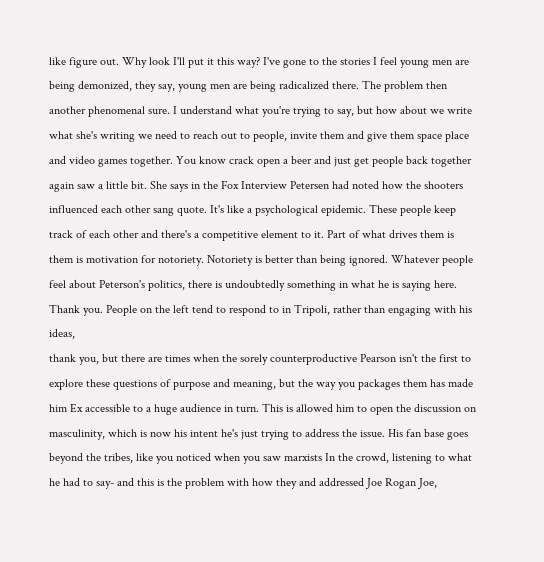like figure out. Why look I'll put it this way? I've gone to the stories I feel young men are being demonized, they say, young men are being radicalized there. The problem then another phenomenal sure. I understand what you're trying to say, but how about we write what she's writing we need to reach out to people, invite them and give them space place and video games together. You know crack open a beer and just get people back together again saw a little bit. She says in the Fox Interview Petersen had noted how the shooters influenced each other sang quote. It's like a psychological epidemic. These people keep track of each other and there's a competitive element to it. Part of what drives them is them is motivation for notoriety. Notoriety is better than being ignored. Whatever people feel about Peterson's politics, there is undoubtedly something in what he is saying here. Thank you. People on the left tend to respond to in Tripoli, rather than engaging with his ideas,
thank you, but there are times when the sorely counterproductive Pearson isn't the first to explore these questions of purpose and meaning, but the way you packages them has made him Ex accessible to a huge audience in turn. This is allowed him to open the discussion on masculinity, which is now his intent he's just trying to address the issue. His fan base goes beyond the tribes, like you noticed when you saw marxists In the crowd, listening to what he had to say- and this is the problem with how they and addressed Joe Rogan Joe,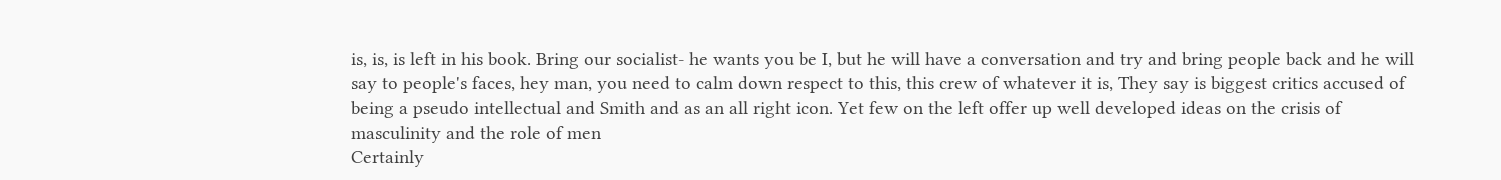is, is, is left in his book. Bring our socialist- he wants you be I, but he will have a conversation and try and bring people back and he will say to people's faces, hey man, you need to calm down respect to this, this crew of whatever it is, They say is biggest critics accused of being a pseudo intellectual and Smith and as an all right icon. Yet few on the left offer up well developed ideas on the crisis of masculinity and the role of men
Certainly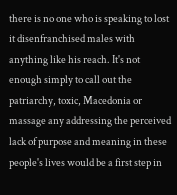there is no one who is speaking to lost it disenfranchised males with anything like his reach. It's not enough simply to call out the patriarchy, toxic, Macedonia or massage any addressing the perceived lack of purpose and meaning in these people's lives would be a first step in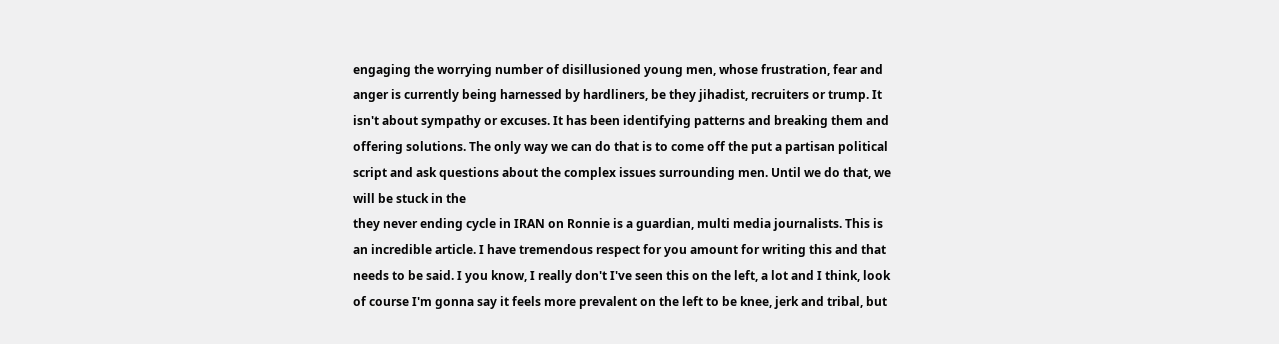engaging the worrying number of disillusioned young men, whose frustration, fear and anger is currently being harnessed by hardliners, be they jihadist, recruiters or trump. It isn't about sympathy or excuses. It has been identifying patterns and breaking them and offering solutions. The only way we can do that is to come off the put a partisan political script and ask questions about the complex issues surrounding men. Until we do that, we will be stuck in the
they never ending cycle in IRAN on Ronnie is a guardian, multi media journalists. This is an incredible article. I have tremendous respect for you amount for writing this and that needs to be said. I you know, I really don't I've seen this on the left, a lot and I think, look of course I'm gonna say it feels more prevalent on the left to be knee, jerk and tribal, but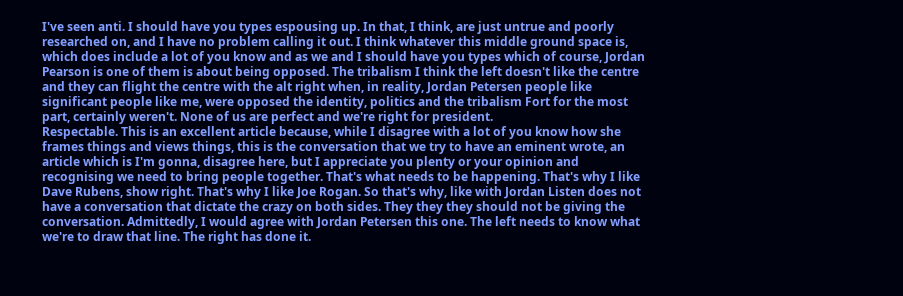I've seen anti. I should have you types espousing up. In that, I think, are just untrue and poorly researched on, and I have no problem calling it out. I think whatever this middle ground space is, which does include a lot of you know and as we and I should have you types which of course, Jordan Pearson is one of them is about being opposed. The tribalism I think the left doesn't like the centre and they can flight the centre with the alt right when, in reality, Jordan Petersen people like significant people like me, were opposed the identity, politics and the tribalism Fort for the most part, certainly weren't. None of us are perfect and we're right for president.
Respectable. This is an excellent article because, while I disagree with a lot of you know how she frames things and views things, this is the conversation that we try to have an eminent wrote, an article which is I'm gonna, disagree here, but I appreciate you plenty or your opinion and recognising we need to bring people together. That's what needs to be happening. That's why I like Dave Rubens, show right. That's why I like Joe Rogan. So that's why, like with Jordan Listen does not have a conversation that dictate the crazy on both sides. They they they should not be giving the conversation. Admittedly, I would agree with Jordan Petersen this one. The left needs to know what we're to draw that line. The right has done it.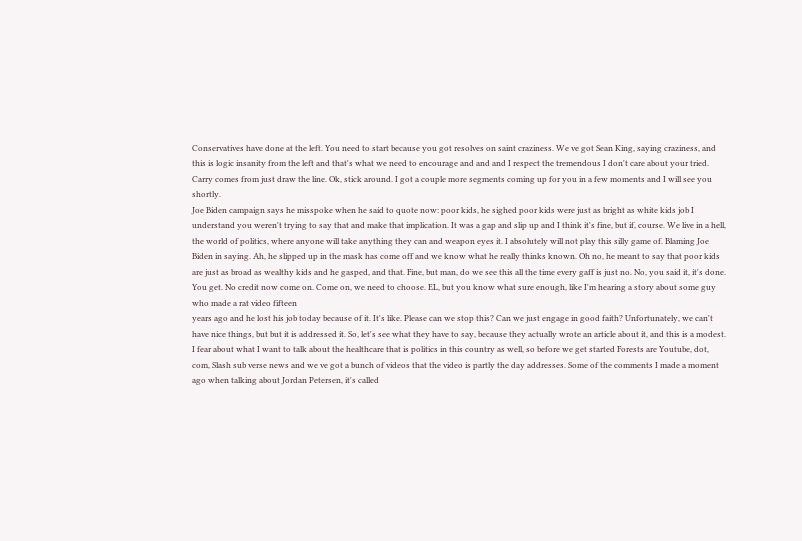Conservatives have done at the left. You need to start because you got resolves on saint craziness. We ve got Sean King, saying craziness, and this is logic insanity from the left and that's what we need to encourage and and and I respect the tremendous I don't care about your tried. Carry comes from just draw the line. Ok, stick around. I got a couple more segments coming up for you in a few moments and I will see you shortly.
Joe Biden campaign says he misspoke when he said to quote now: poor kids, he sighed poor kids were just as bright as white kids job I understand you weren't trying to say that and make that implication. It was a gap and slip up and I think it's fine, but if, course. We live in a hell, the world of politics, where anyone will take anything they can and weapon eyes it. I absolutely will not play this silly game of. Blaming Joe Biden in saying. Ah, he slipped up in the mask has come off and we know what he really thinks known. Oh no, he meant to say that poor kids are just as broad as wealthy kids and he gasped, and that. Fine, but man, do we see this all the time every gaff is just no. No, you said it, it's done. You get. No credit now come on. Come on, we need to choose. EL, but you know what sure enough, like I'm hearing a story about some guy who made a rat video fifteen
years ago and he lost his job today because of it. It's like. Please can we stop this? Can we just engage in good faith? Unfortunately, we can't have nice things, but but it is addressed it. So, let's see what they have to say, because they actually wrote an article about it, and this is a modest. I fear about what I want to talk about the healthcare that is politics in this country as well, so before we get started Forests are Youtube, dot, com, Slash sub verse news and we ve got a bunch of videos that the video is partly the day addresses. Some of the comments I made a moment ago when talking about Jordan Petersen, it's called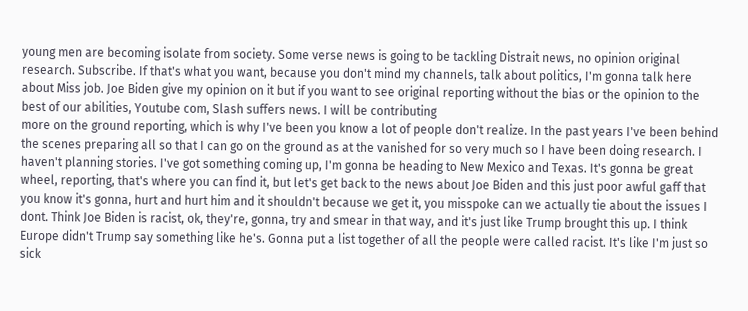young men are becoming isolate from society. Some verse news is going to be tackling Distrait news, no opinion original research. Subscribe. If that's what you want, because you don't mind my channels, talk about politics, I'm gonna talk here about Miss job. Joe Biden give my opinion on it but if you want to see original reporting without the bias or the opinion to the best of our abilities, Youtube com, Slash suffers news. I will be contributing
more on the ground reporting, which is why I've been you know a lot of people don't realize. In the past years I've been behind the scenes preparing all so that I can go on the ground as at the vanished for so very much so I have been doing research. I haven't planning stories. I've got something coming up, I'm gonna be heading to New Mexico and Texas. It's gonna be great wheel, reporting, that's where you can find it, but let's get back to the news about Joe Biden and this just poor awful gaff that you know it's gonna, hurt and hurt him and it shouldn't because we get it, you misspoke can we actually tie about the issues I dont. Think Joe Biden is racist, ok, they're, gonna, try and smear in that way, and it's just like Trump brought this up. I think Europe didn't Trump say something like he's. Gonna put a list together of all the people were called racist. It's like I'm just so sick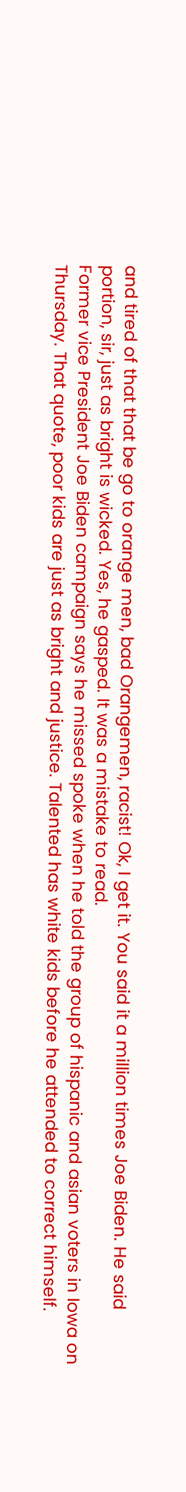and tired of that that be go to orange men, bad Orangemen, racist! Ok, I get it. You said it a million times Joe Biden. He said portion, sir, just as bright is wicked. Yes, he gasped. It was a mistake to read.
Former vice President Joe Biden campaign says he missed spoke when he told the group of hispanic and asian voters in Iowa on Thursday. That quote, poor kids are just as bright and justice. Talented has white kids before he attended to correct himself.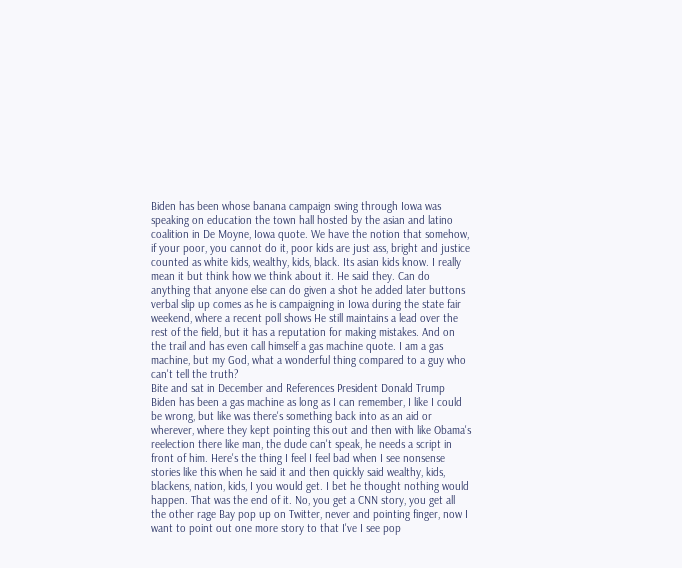Biden has been whose banana campaign swing through Iowa was speaking on education the town hall hosted by the asian and latino coalition in De Moyne, Iowa quote. We have the notion that somehow, if your poor, you cannot do it, poor kids are just ass, bright and justice counted as white kids, wealthy, kids, black. Its asian kids know. I really mean it but think how we think about it. He said they. Can do anything that anyone else can do given a shot he added later buttons verbal slip up comes as he is campaigning in Iowa during the state fair weekend, where a recent poll shows He still maintains a lead over the rest of the field, but it has a reputation for making mistakes. And on the trail and has even call himself a gas machine quote. I am a gas machine, but my God, what a wonderful thing compared to a guy who can't tell the truth?
Bite and sat in December and References President Donald Trump Biden has been a gas machine as long as I can remember, I like I could be wrong, but like was there's something back into as an aid or wherever, where they kept pointing this out and then with like Obama's reelection there like man, the dude can't speak, he needs a script in front of him. Here's the thing I feel I feel bad when I see nonsense stories like this when he said it and then quickly said wealthy, kids, blackens, nation, kids, I you would get. I bet he thought nothing would happen. That was the end of it. No, you get a CNN story, you get all the other rage Bay pop up on Twitter, never and pointing finger, now I want to point out one more story to that I've I see pop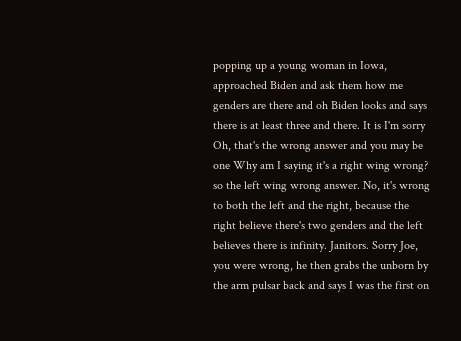popping up a young woman in Iowa, approached Biden and ask them how me genders are there and oh Biden looks and says there is at least three and there. It is I'm sorry Oh, that's the wrong answer and you may be one Why am I saying it's a right wing wrong?
so the left wing wrong answer. No, it's wrong to both the left and the right, because the right believe there's two genders and the left believes there is infinity. Janitors. Sorry Joe, you were wrong, he then grabs the unborn by the arm pulsar back and says I was the first on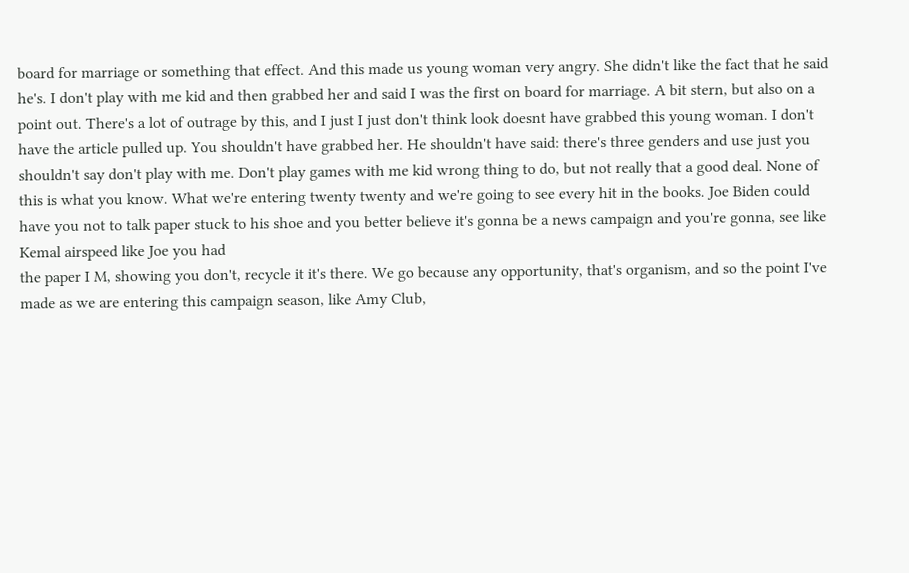board for marriage or something that effect. And this made us young woman very angry. She didn't like the fact that he said he's. I don't play with me kid and then grabbed her and said I was the first on board for marriage. A bit stern, but also on a point out. There's a lot of outrage by this, and I just I just don't think look doesnt have grabbed this young woman. I don't have the article pulled up. You shouldn't have grabbed her. He shouldn't have said: there's three genders and use just you shouldn't say don't play with me. Don't play games with me kid wrong thing to do, but not really that a good deal. None of this is what you know. What we're entering twenty twenty and we're going to see every hit in the books. Joe Biden could have you not to talk paper stuck to his shoe and you better believe it's gonna be a news campaign and you're gonna, see like Kemal airspeed like Joe you had
the paper I M, showing you don't, recycle it it's there. We go because any opportunity, that's organism, and so the point I've made as we are entering this campaign season, like Amy Club,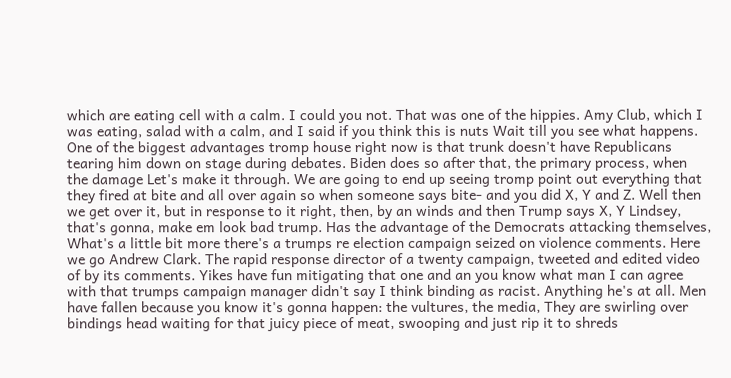which are eating cell with a calm. I could you not. That was one of the hippies. Amy Club, which I was eating, salad with a calm, and I said if you think this is nuts Wait till you see what happens. One of the biggest advantages tromp house right now is that trunk doesn't have Republicans tearing him down on stage during debates. Biden does so after that, the primary process, when the damage Let's make it through. We are going to end up seeing tromp point out everything that they fired at bite and all over again so when someone says bite- and you did X, Y and Z. Well then we get over it, but in response to it right, then, by an winds and then Trump says X, Y Lindsey, that's gonna, make em look bad trump. Has the advantage of the Democrats attacking themselves,
What's a little bit more there's a trumps re election campaign seized on violence comments. Here we go Andrew Clark. The rapid response director of a twenty campaign, tweeted and edited video of by its comments. Yikes have fun mitigating that one and an you know what man I can agree with that trumps campaign manager didn't say I think binding as racist. Anything he's at all. Men have fallen because you know it's gonna happen: the vultures, the media, They are swirling over bindings head waiting for that juicy piece of meat, swooping and just rip it to shreds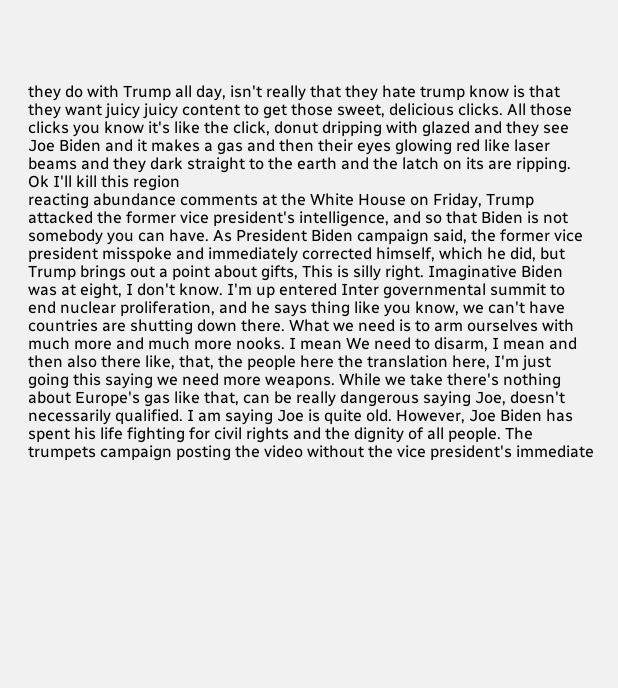they do with Trump all day, isn't really that they hate trump know is that they want juicy juicy content to get those sweet, delicious clicks. All those clicks you know it's like the click, donut dripping with glazed and they see Joe Biden and it makes a gas and then their eyes glowing red like laser beams and they dark straight to the earth and the latch on its are ripping. Ok I'll kill this region
reacting abundance comments at the White House on Friday, Trump attacked the former vice president's intelligence, and so that Biden is not somebody you can have. As President Biden campaign said, the former vice president misspoke and immediately corrected himself, which he did, but Trump brings out a point about gifts, This is silly right. Imaginative Biden was at eight, I don't know. I'm up entered Inter governmental summit to end nuclear proliferation, and he says thing like you know, we can't have countries are shutting down there. What we need is to arm ourselves with much more and much more nooks. I mean We need to disarm, I mean and then also there like, that, the people here the translation here, I'm just going this saying we need more weapons. While we take there's nothing about Europe's gas like that, can be really dangerous saying Joe, doesn't necessarily qualified. I am saying Joe is quite old. However, Joe Biden has spent his life fighting for civil rights and the dignity of all people. The trumpets campaign posting the video without the vice president's immediate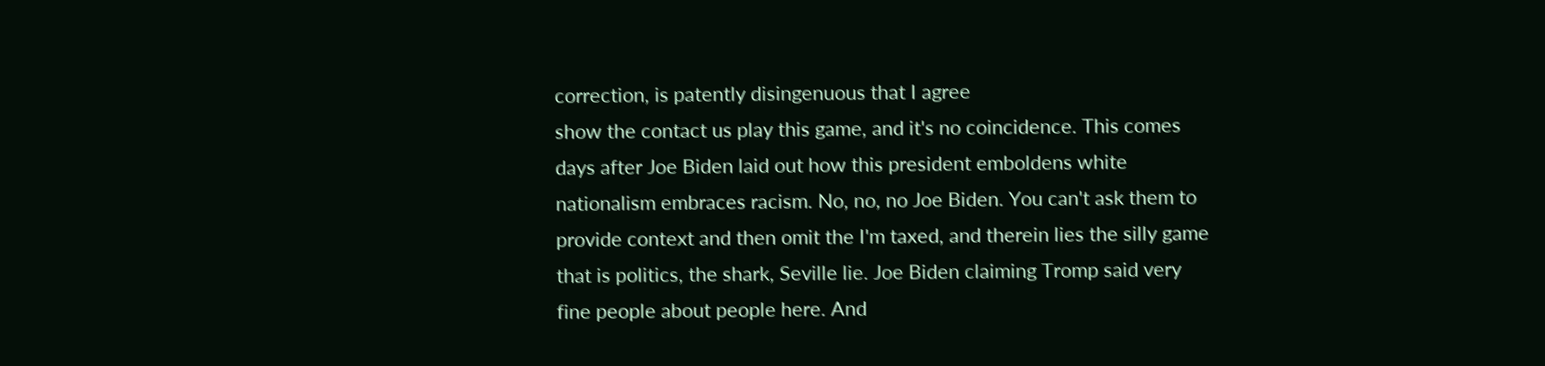correction, is patently disingenuous that I agree
show the contact us play this game, and it's no coincidence. This comes days after Joe Biden laid out how this president emboldens white nationalism embraces racism. No, no, no Joe Biden. You can't ask them to provide context and then omit the I'm taxed, and therein lies the silly game that is politics, the shark, Seville lie. Joe Biden claiming Tromp said very fine people about people here. And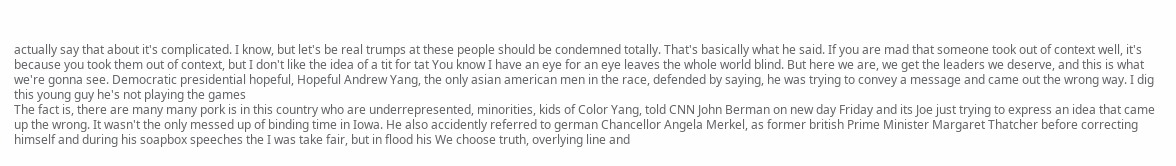actually say that about it's complicated. I know, but let's be real trumps at these people should be condemned totally. That's basically what he said. If you are mad that someone took out of context well, it's because you took them out of context, but I don't like the idea of a tit for tat You know I have an eye for an eye leaves the whole world blind. But here we are, we get the leaders we deserve, and this is what we're gonna see. Democratic presidential hopeful, Hopeful Andrew Yang, the only asian american men in the race, defended by saying, he was trying to convey a message and came out the wrong way. I dig this young guy he's not playing the games
The fact is, there are many many pork is in this country who are underrepresented, minorities, kids of Color Yang, told CNN John Berman on new day Friday and its Joe just trying to express an idea that came up the wrong. It wasn't the only messed up of binding time in Iowa. He also accidently referred to german Chancellor Angela Merkel, as former british Prime Minister Margaret Thatcher before correcting himself and during his soapbox speeches the I was take fair, but in flood his We choose truth, overlying line and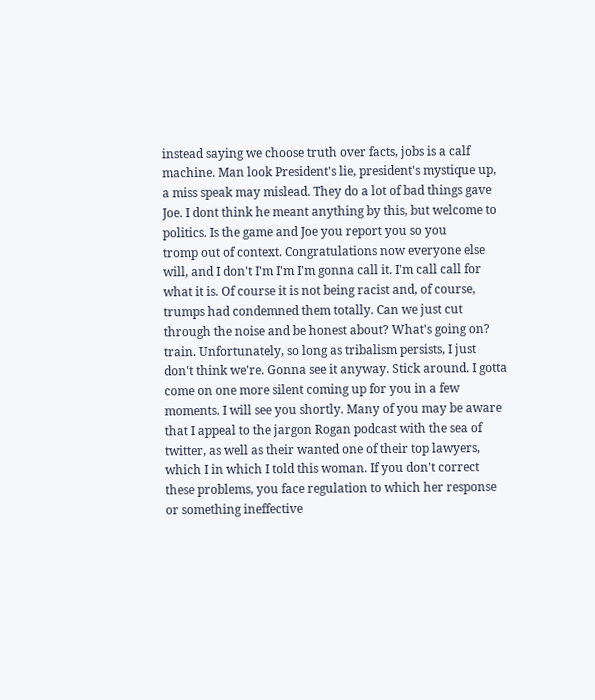instead saying we choose truth over facts, jobs is a calf machine. Man look President's lie, president's mystique up, a miss speak may mislead. They do a lot of bad things gave Joe. I dont think he meant anything by this, but welcome to politics. Is the game and Joe you report you so you
tromp out of context. Congratulations now everyone else will, and I don't I'm I'm I'm gonna call it. I'm call call for what it is. Of course it is not being racist and, of course, trumps had condemned them totally. Can we just cut through the noise and be honest about? What's going on? train. Unfortunately, so long as tribalism persists, I just don't think we're. Gonna see it anyway. Stick around. I gotta come on one more silent coming up for you in a few moments. I will see you shortly. Many of you may be aware that I appeal to the jargon Rogan podcast with the sea of twitter, as well as their wanted one of their top lawyers, which I in which I told this woman. If you don't correct these problems, you face regulation to which her response or something ineffective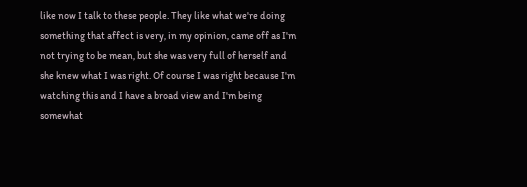like now I talk to these people. They like what we're doing something that affect is very, in my opinion, came off as I'm not trying to be mean, but she was very full of herself and she knew what I was right. Of course I was right because I'm watching this and I have a broad view and I'm being
somewhat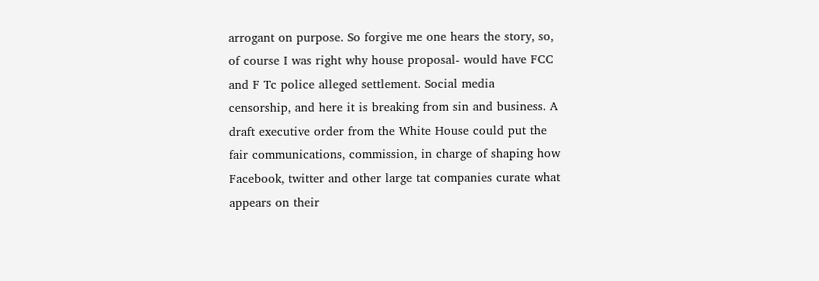arrogant on purpose. So forgive me one hears the story, so, of course I was right why house proposal- would have FCC and F Tc police alleged settlement. Social media censorship, and here it is breaking from sin and business. A draft executive order from the White House could put the fair communications, commission, in charge of shaping how Facebook, twitter and other large tat companies curate what appears on their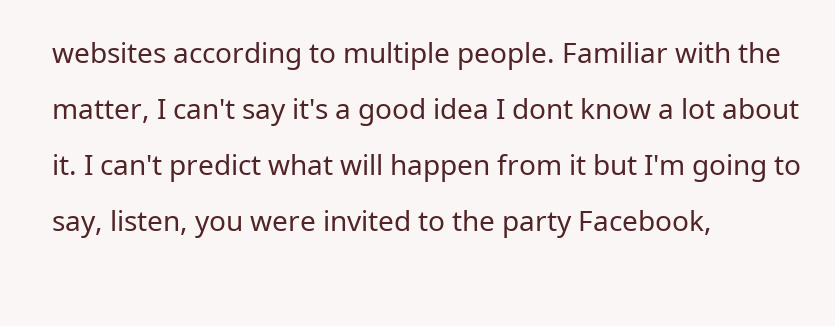websites according to multiple people. Familiar with the matter, I can't say it's a good idea I dont know a lot about it. I can't predict what will happen from it but I'm going to say, listen, you were invited to the party Facebook,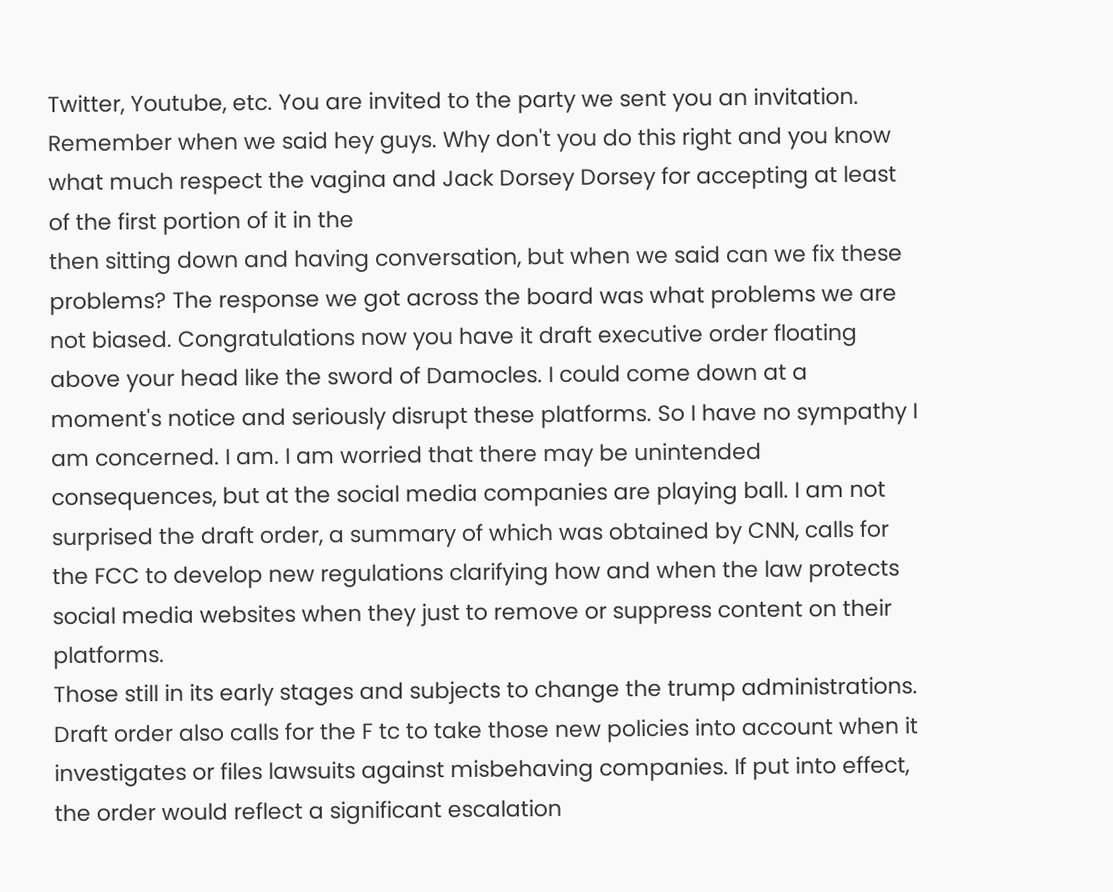Twitter, Youtube, etc. You are invited to the party we sent you an invitation. Remember when we said hey guys. Why don't you do this right and you know what much respect the vagina and Jack Dorsey Dorsey for accepting at least of the first portion of it in the
then sitting down and having conversation, but when we said can we fix these problems? The response we got across the board was what problems we are not biased. Congratulations now you have it draft executive order floating above your head like the sword of Damocles. I could come down at a moment's notice and seriously disrupt these platforms. So I have no sympathy I am concerned. I am. I am worried that there may be unintended consequences, but at the social media companies are playing ball. I am not surprised the draft order, a summary of which was obtained by CNN, calls for the FCC to develop new regulations clarifying how and when the law protects social media websites when they just to remove or suppress content on their platforms.
Those still in its early stages and subjects to change the trump administrations. Draft order also calls for the F tc to take those new policies into account when it investigates or files lawsuits against misbehaving companies. If put into effect, the order would reflect a significant escalation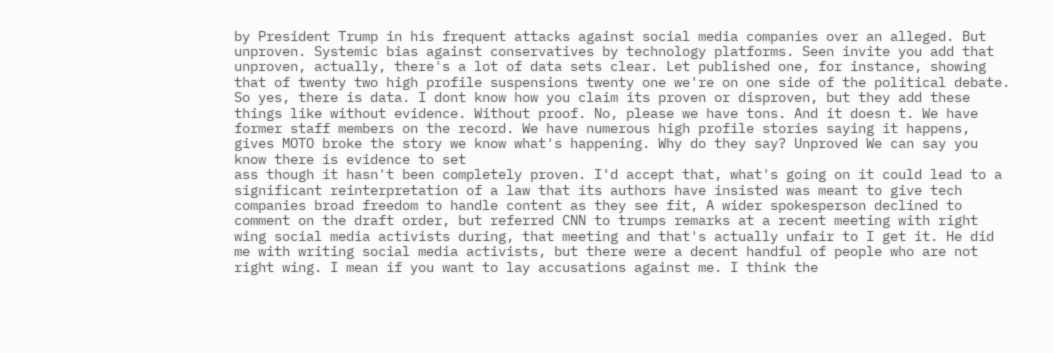by President Trump in his frequent attacks against social media companies over an alleged. But unproven. Systemic bias against conservatives by technology platforms. Seen invite you add that unproven, actually, there's a lot of data sets clear. Let published one, for instance, showing that of twenty two high profile suspensions twenty one we're on one side of the political debate. So yes, there is data. I dont know how you claim its proven or disproven, but they add these things like without evidence. Without proof. No, please we have tons. And it doesn t. We have former staff members on the record. We have numerous high profile stories saying it happens, gives MOTO broke the story we know what's happening. Why do they say? Unproved We can say you know there is evidence to set
ass though it hasn't been completely proven. I'd accept that, what's going on it could lead to a significant reinterpretation of a law that its authors have insisted was meant to give tech companies broad freedom to handle content as they see fit, A wider spokesperson declined to comment on the draft order, but referred CNN to trumps remarks at a recent meeting with right wing social media activists during, that meeting and that's actually unfair to I get it. He did me with writing social media activists, but there were a decent handful of people who are not right wing. I mean if you want to lay accusations against me. I think the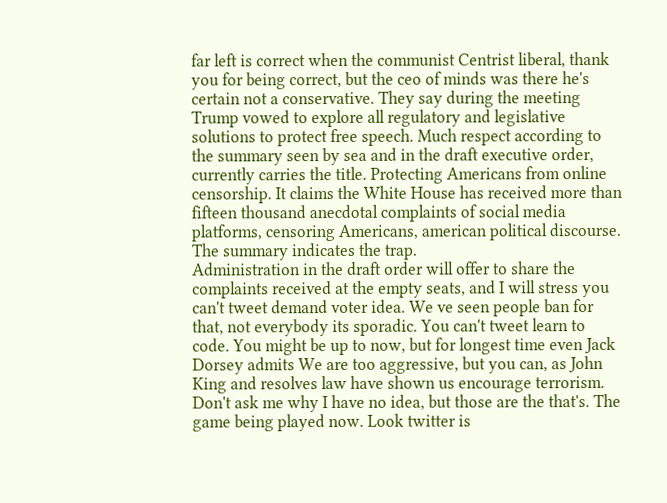far left is correct when the communist Centrist liberal, thank you for being correct, but the ceo of minds was there he's certain not a conservative. They say during the meeting Trump vowed to explore all regulatory and legislative solutions to protect free speech. Much respect according to the summary seen by sea and in the draft executive order, currently carries the title. Protecting Americans from online censorship. It claims the White House has received more than fifteen thousand anecdotal complaints of social media platforms, censoring Americans, american political discourse. The summary indicates the trap.
Administration in the draft order will offer to share the complaints received at the empty seats, and I will stress you can't tweet demand voter idea. We ve seen people ban for that, not everybody its sporadic. You can't tweet learn to code. You might be up to now, but for longest time even Jack Dorsey admits We are too aggressive, but you can, as John King and resolves law have shown us encourage terrorism. Don't ask me why I have no idea, but those are the that's. The game being played now. Look twitter is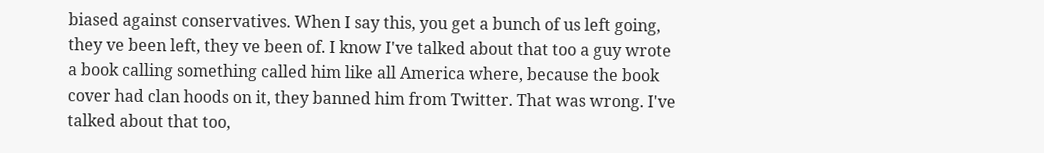biased against conservatives. When I say this, you get a bunch of us left going, they ve been left, they ve been of. I know I've talked about that too a guy wrote a book calling something called him like all America where, because the book cover had clan hoods on it, they banned him from Twitter. That was wrong. I've talked about that too,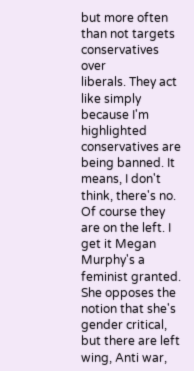but more often than not targets conservatives over
liberals. They act like simply because I'm highlighted conservatives are being banned. It means, I don't think, there's no. Of course they are on the left. I get it Megan Murphy's a feminist granted. She opposes the notion that she's gender critical, but there are left wing, Anti war,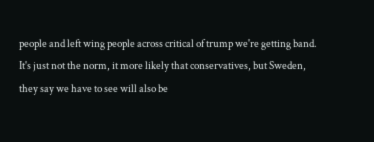people and left wing people across critical of trump we're getting band. It's just not the norm, it more likely that conservatives, but Sweden, they say we have to see will also be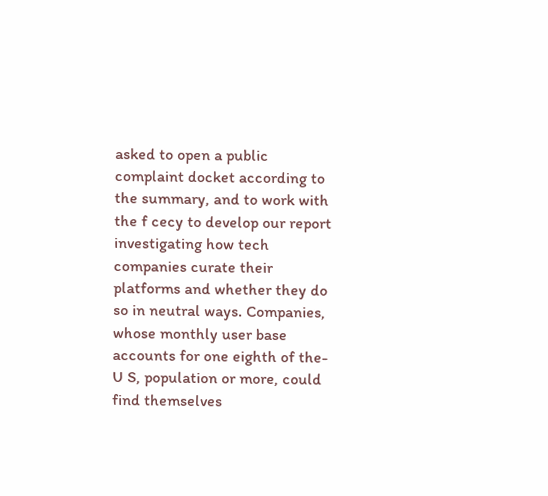asked to open a public complaint docket according to the summary, and to work with the f cecy to develop our report investigating how tech companies curate their platforms and whether they do so in neutral ways. Companies, whose monthly user base accounts for one eighth of the- U S, population or more, could find themselves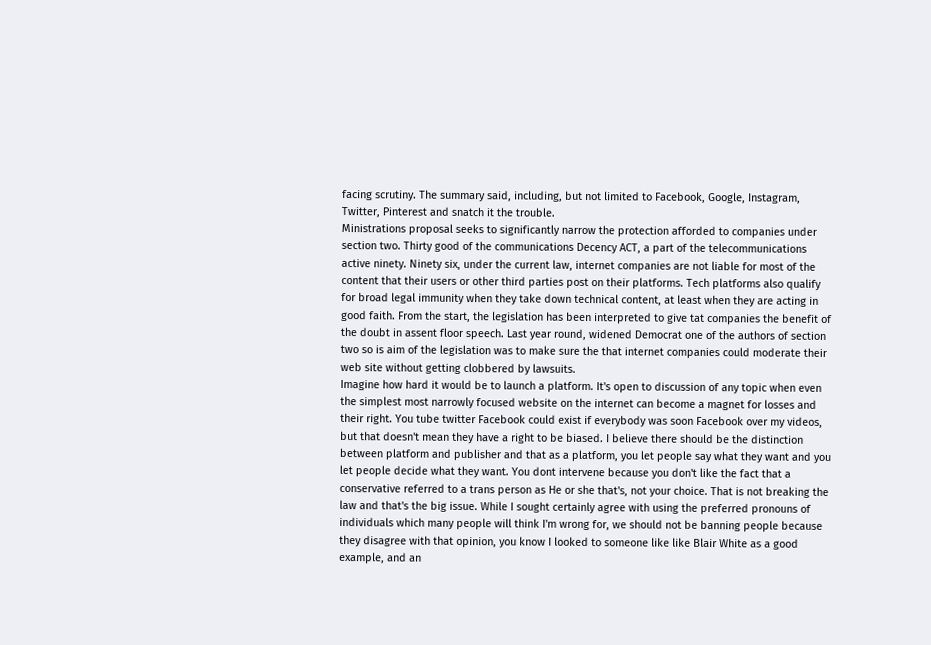facing scrutiny. The summary said, including, but not limited to Facebook, Google, Instagram, Twitter, Pinterest and snatch it the trouble.
Ministrations proposal seeks to significantly narrow the protection afforded to companies under section two. Thirty good of the communications Decency ACT, a part of the telecommunications active ninety. Ninety six, under the current law, internet companies are not liable for most of the content that their users or other third parties post on their platforms. Tech platforms also qualify for broad legal immunity when they take down technical content, at least when they are acting in good faith. From the start, the legislation has been interpreted to give tat companies the benefit of the doubt in assent floor speech. Last year round, widened Democrat one of the authors of section two so is aim of the legislation was to make sure the that internet companies could moderate their web site without getting clobbered by lawsuits.
Imagine how hard it would be to launch a platform. It's open to discussion of any topic when even the simplest most narrowly focused website on the internet can become a magnet for losses and their right. You tube twitter Facebook could exist if everybody was soon Facebook over my videos, but that doesn't mean they have a right to be biased. I believe there should be the distinction between platform and publisher and that as a platform, you let people say what they want and you let people decide what they want. You dont intervene because you don't like the fact that a conservative referred to a trans person as He or she that's, not your choice. That is not breaking the law and that's the big issue. While I sought certainly agree with using the preferred pronouns of individuals which many people will think I'm wrong for, we should not be banning people because they disagree with that opinion, you know I looked to someone like like Blair White as a good example, and an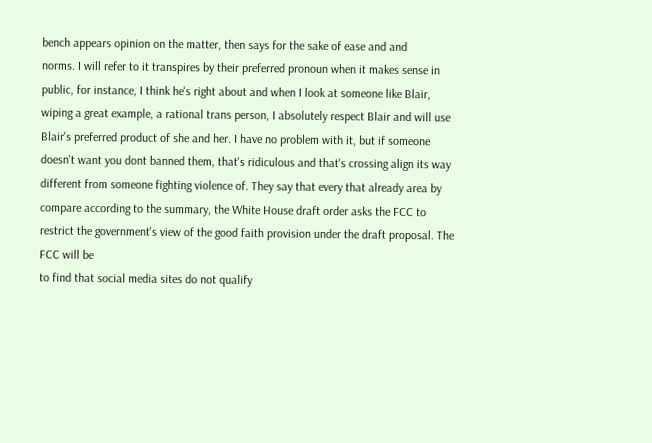bench appears opinion on the matter, then says for the sake of ease and and
norms. I will refer to it transpires by their preferred pronoun when it makes sense in public, for instance, I think he's right about and when I look at someone like Blair, wiping a great example, a rational trans person, I absolutely respect Blair and will use Blair's preferred product of she and her. I have no problem with it, but if someone doesn't want you dont banned them, that's ridiculous and that's crossing align its way different from someone fighting violence of. They say that every that already area by compare according to the summary, the White House draft order asks the FCC to restrict the government's view of the good faith provision under the draft proposal. The FCC will be
to find that social media sites do not qualify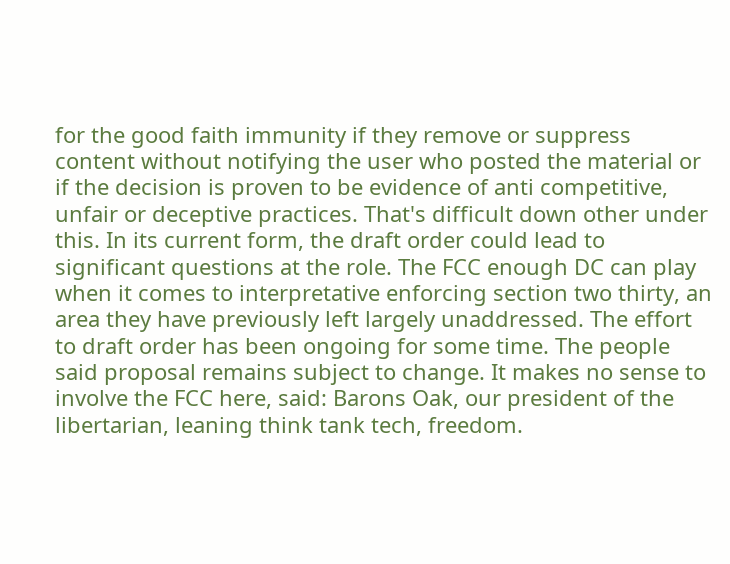for the good faith immunity if they remove or suppress content without notifying the user who posted the material or if the decision is proven to be evidence of anti competitive, unfair or deceptive practices. That's difficult down other under this. In its current form, the draft order could lead to significant questions at the role. The FCC enough DC can play when it comes to interpretative enforcing section two thirty, an area they have previously left largely unaddressed. The effort to draft order has been ongoing for some time. The people said proposal remains subject to change. It makes no sense to involve the FCC here, said: Barons Oak, our president of the libertarian, leaning think tank tech, freedom.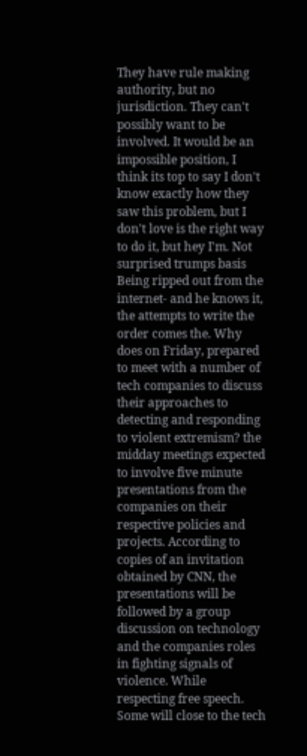They have rule making authority, but no jurisdiction. They can't possibly want to be involved. It would be an impossible position, I think its top to say I don't know exactly how they saw this problem, but I don't love is the right way to do it, but hey I'm. Not surprised trumps basis
Being ripped out from the internet- and he knows it, the attempts to write the order comes the. Why does on Friday, prepared to meet with a number of tech companies to discuss their approaches to detecting and responding to violent extremism? the midday meetings expected to involve five minute presentations from the companies on their respective policies and projects. According to copies of an invitation obtained by CNN, the presentations will be followed by a group discussion on technology and the companies roles in fighting signals of violence. While respecting free speech. Some will close to the tech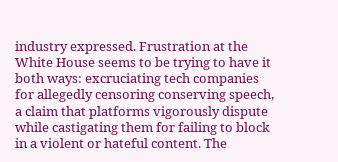industry expressed. Frustration at the White House seems to be trying to have it both ways: excruciating tech companies for allegedly censoring conserving speech, a claim that platforms vigorously dispute while castigating them for failing to block in a violent or hateful content. The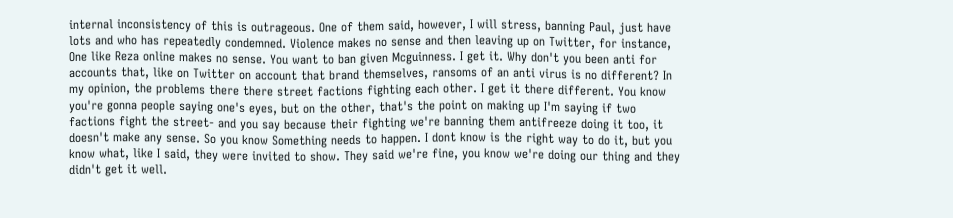internal inconsistency of this is outrageous. One of them said, however, I will stress, banning Paul, just have lots and who has repeatedly condemned. Violence makes no sense and then leaving up on Twitter, for instance,
One like Reza online makes no sense. You want to ban given Mcguinness. I get it. Why don't you been anti for accounts that, like on Twitter on account that brand themselves, ransoms of an anti virus is no different? In my opinion, the problems there there street factions fighting each other. I get it there different. You know you're gonna people saying one's eyes, but on the other, that's the point on making up I'm saying if two factions fight the street- and you say because their fighting we're banning them antifreeze doing it too, it doesn't make any sense. So you know Something needs to happen. I dont know is the right way to do it, but you know what, like I said, they were invited to show. They said we're fine, you know we're doing our thing and they didn't get it well.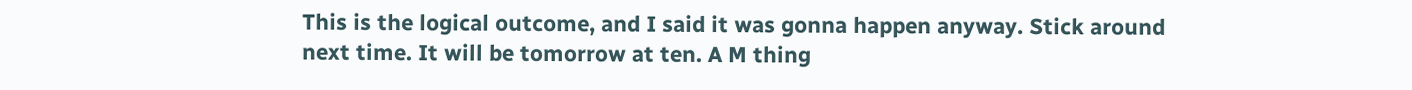This is the logical outcome, and I said it was gonna happen anyway. Stick around next time. It will be tomorrow at ten. A M thing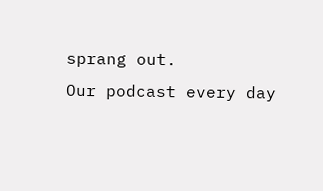sprang out.
Our podcast every day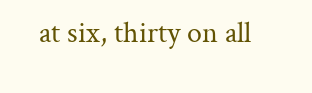at six, thirty on all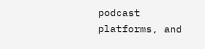podcast platforms, and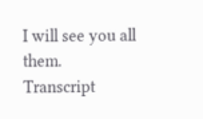I will see you all them.
Transcript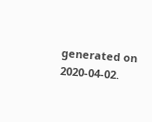generated on 2020-04-02.